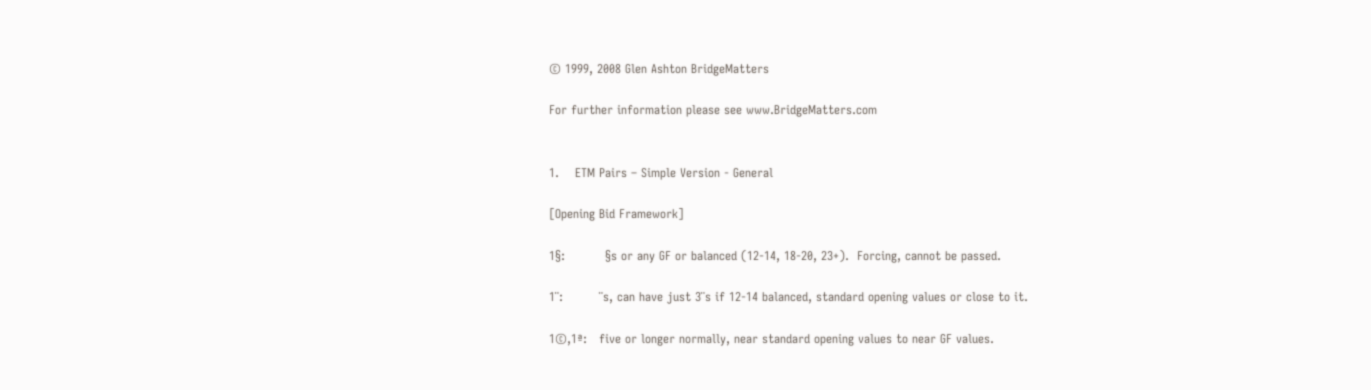© 1999, 2008 Glen Ashton BridgeMatters

For further information please see www.BridgeMatters.com


1.    ETM Pairs – Simple Version - General

[Opening Bid Framework]

1§:          §s or any GF or balanced (12-14, 18-20, 23+).  Forcing, cannot be passed.

1¨:         ¨s, can have just 3¨s if 12-14 balanced, standard opening values or close to it.

1©,1ª:   five or longer normally, near standard opening values to near GF values.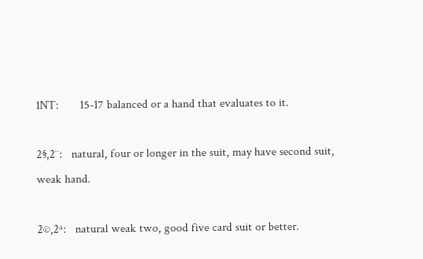1NT:       15-17 balanced or a hand that evaluates to it.

2§,2¨:   natural, four or longer in the suit, may have second suit, weak hand.

2©,2ª:   natural weak two, good five card suit or better.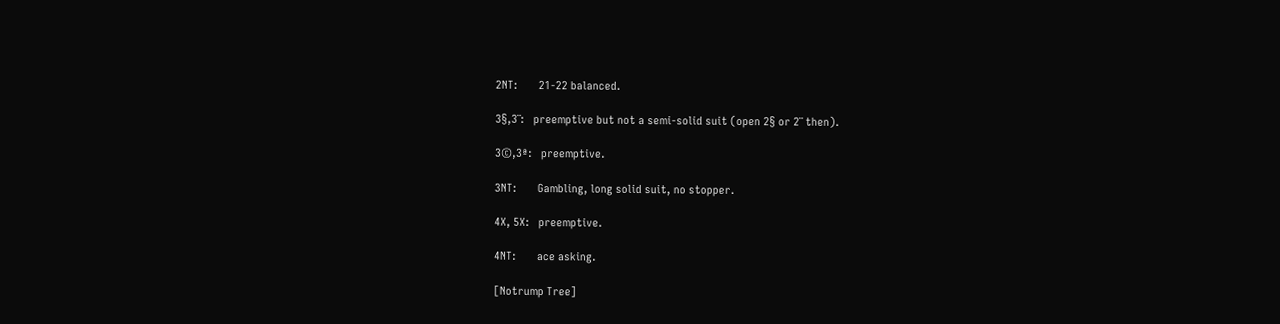2NT:       21-22 balanced.

3§,3¨:   preemptive but not a semi-solid suit (open 2§ or 2¨ then).

3©,3ª:   preemptive.

3NT:       Gambling, long solid suit, no stopper.

4X, 5X:   preemptive.

4NT:       ace asking.

[Notrump Tree]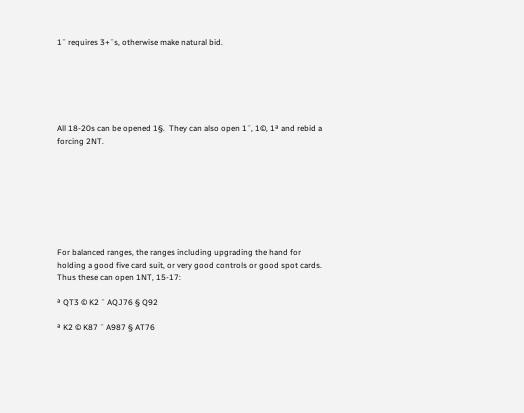1¨ requires 3+¨s, otherwise make natural bid.






All 18-20s can be opened 1§.  They can also open 1¨, 1©, 1ª and rebid a forcing 2NT.








For balanced ranges, the ranges including upgrading the hand for holding a good five card suit, or very good controls or good spot cards.  Thus these can open 1NT, 15-17:

ª QT3 © K2 ¨ AQJ76 § Q92

ª K2 © K87 ¨ A987 § AT76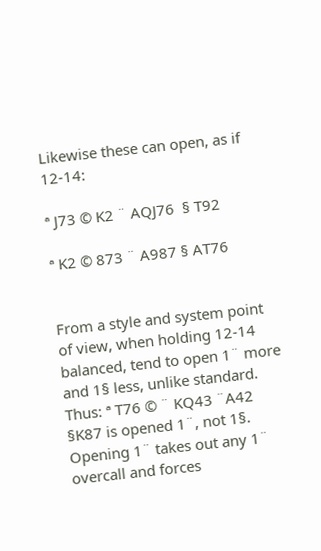Likewise these can open, as if 12-14:

ª J73 © K2 ¨ AQJ76  § T92

ª K2 © 873 ¨ A987 § AT76


From a style and system point of view, when holding 12-14 balanced, tend to open 1¨ more and 1§ less, unlike standard.  Thus: ª T76 © ¨ KQ43 ¨A42 §K87 is opened 1¨, not 1§.  Opening 1¨ takes out any 1¨ overcall and forces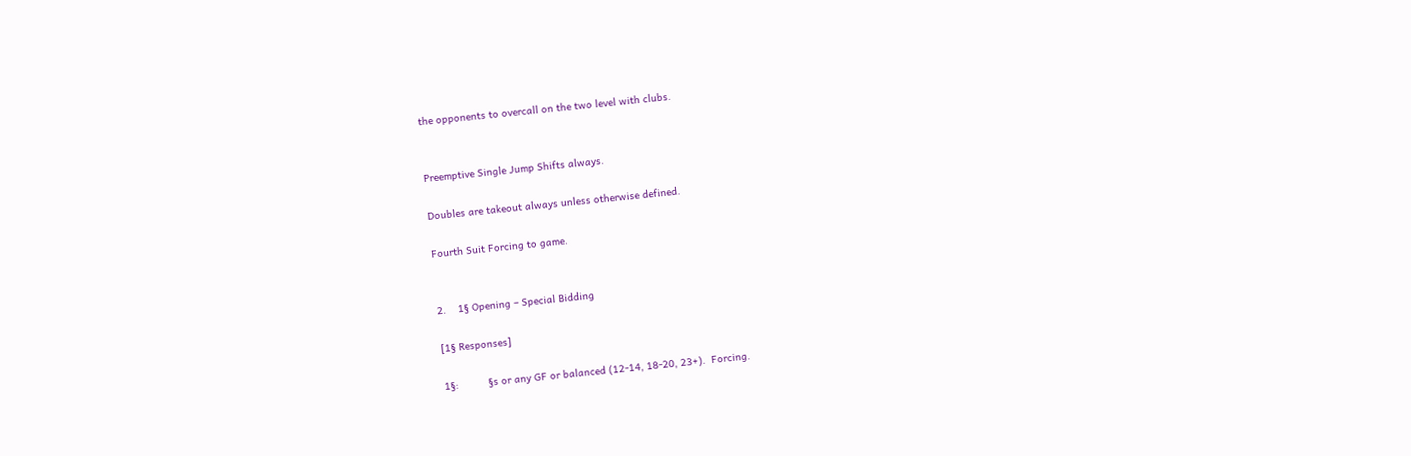the opponents to overcall on the two level with clubs.


Preemptive Single Jump Shifts always.

Doubles are takeout always unless otherwise defined.

Fourth Suit Forcing to game.


2.    1§ Opening – Special Bidding

[1§ Responses]

1§:          §s or any GF or balanced (12-14, 18-20, 23+).  Forcing.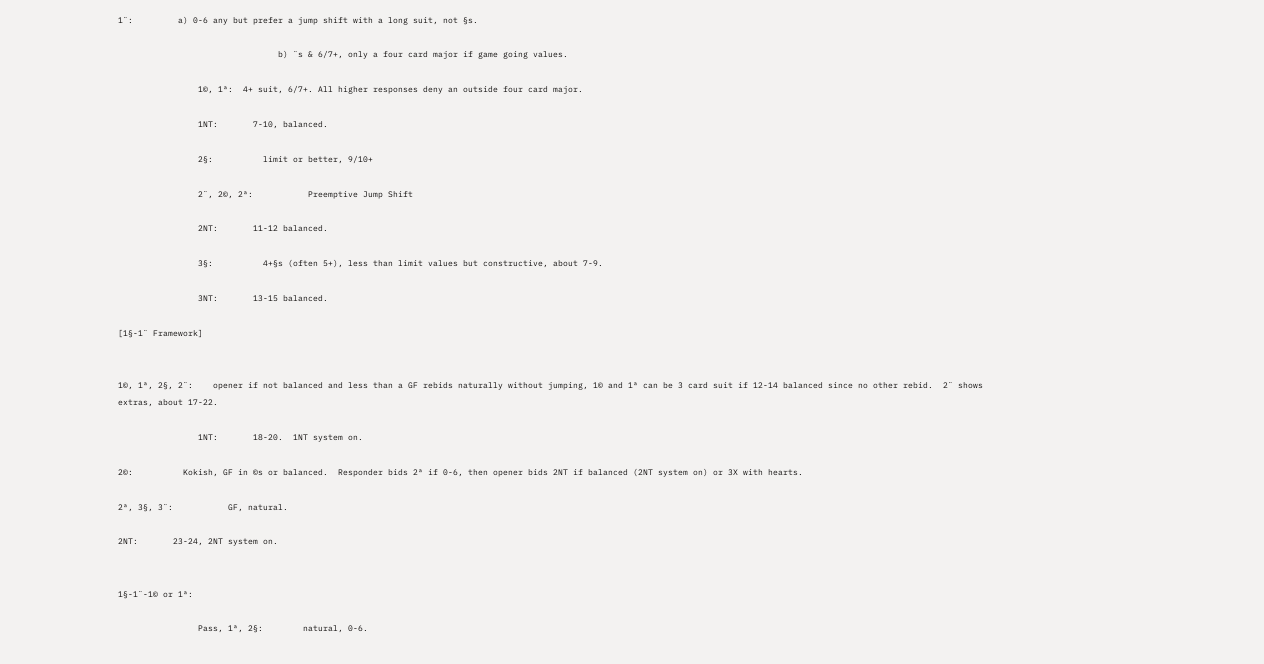1¨:         a) 0-6 any but prefer a jump shift with a long suit, not §s.

                                b) ¨s & 6/7+, only a four card major if game going values.

                1©, 1ª:  4+ suit, 6/7+. All higher responses deny an outside four card major.

                1NT:       7-10, balanced.

                2§:          limit or better, 9/10+

                2¨, 2©, 2ª:           Preemptive Jump Shift

                2NT:       11-12 balanced.

                3§:          4+§s (often 5+), less than limit values but constructive, about 7-9.

                3NT:       13-15 balanced.

[1§-1¨ Framework]


1©, 1ª, 2§, 2¨:    opener if not balanced and less than a GF rebids naturally without jumping, 1© and 1ª can be 3 card suit if 12-14 balanced since no other rebid.  2¨ shows extras, about 17-22.

                1NT:       18-20.  1NT system on.

2©:          Kokish, GF in ©s or balanced.  Responder bids 2ª if 0-6, then opener bids 2NT if balanced (2NT system on) or 3X with hearts.

2ª, 3§, 3¨:           GF, natural.

2NT:       23-24, 2NT system on.


1§-1¨-1© or 1ª:

                Pass, 1ª, 2§:        natural, 0-6.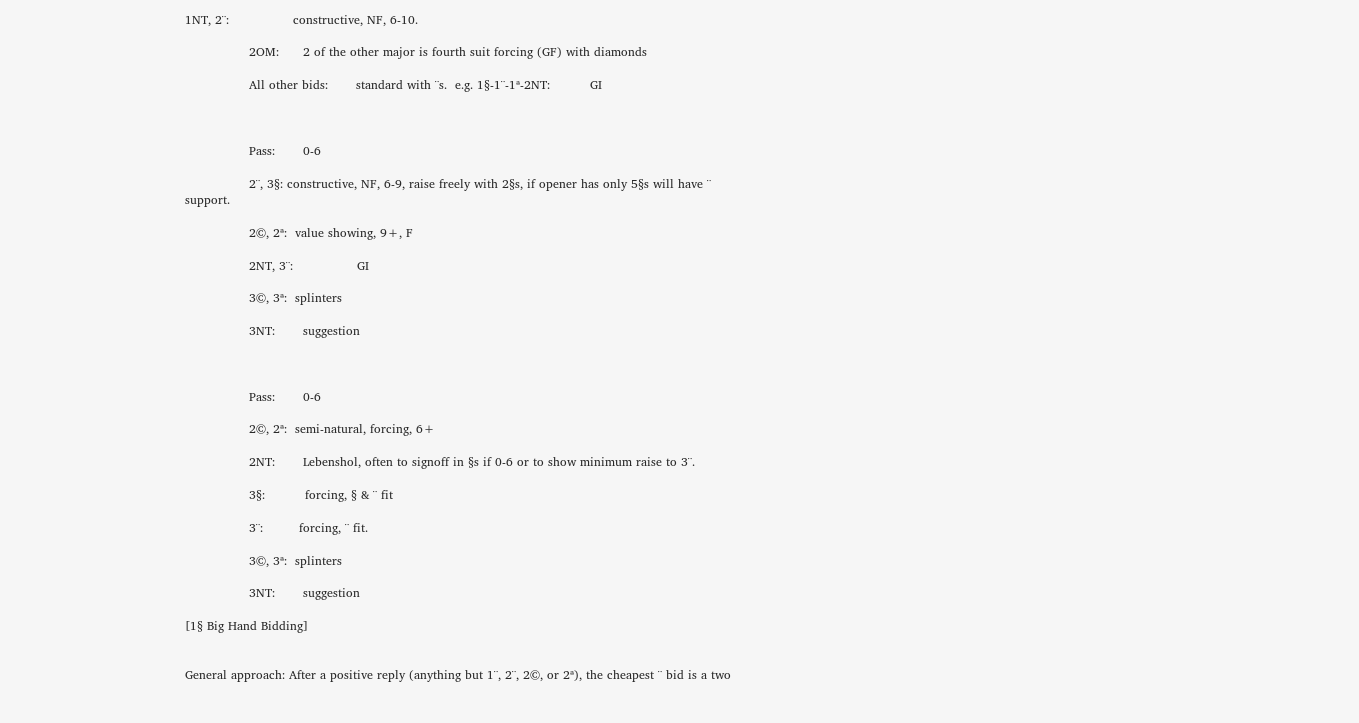1NT, 2¨:                constructive, NF, 6-10.

                2OM:      2 of the other major is fourth suit forcing (GF) with diamonds

                All other bids:       standard with ¨s.  e.g. 1§-1¨-1ª-2NT:          GI



                Pass:       0-6

                2¨, 3§: constructive, NF, 6-9, raise freely with 2§s, if opener has only 5§s will have ¨ support.

                2©, 2ª:  value showing, 9+, F

                2NT, 3¨:                GI

                3©, 3ª:  splinters

                3NT:       suggestion



                Pass:       0-6

                2©, 2ª:  semi-natural, forcing, 6+

                2NT:       Lebenshol, often to signoff in §s if 0-6 or to show minimum raise to 3¨.

                3§:          forcing, § & ¨ fit

                3¨:         forcing, ¨ fit.

                3©, 3ª:  splinters

                3NT:       suggestion

[1§ Big Hand Bidding]


General approach: After a positive reply (anything but 1¨, 2¨, 2©, or 2ª), the cheapest ¨ bid is a two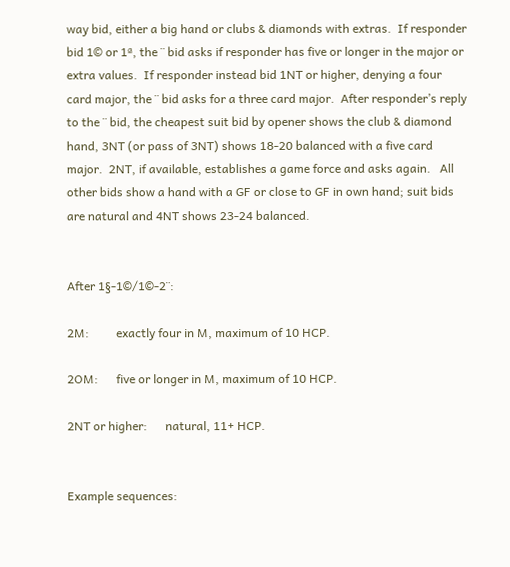way bid, either a big hand or clubs & diamonds with extras.  If responder bid 1© or 1ª, the ¨ bid asks if responder has five or longer in the major or extra values.  If responder instead bid 1NT or higher, denying a four card major, the ¨ bid asks for a three card major.  After responder’s reply to the ¨ bid, the cheapest suit bid by opener shows the club & diamond hand, 3NT (or pass of 3NT) shows 18-20 balanced with a five card major.  2NT, if available, establishes a game force and asks again.   All other bids show a hand with a GF or close to GF in own hand; suit bids are natural and 4NT shows 23-24 balanced.


After 1§-1©/1©-2¨:

2M:         exactly four in M, maximum of 10 HCP.

2OM:      five or longer in M, maximum of 10 HCP.

2NT or higher:      natural, 11+ HCP.


Example sequences: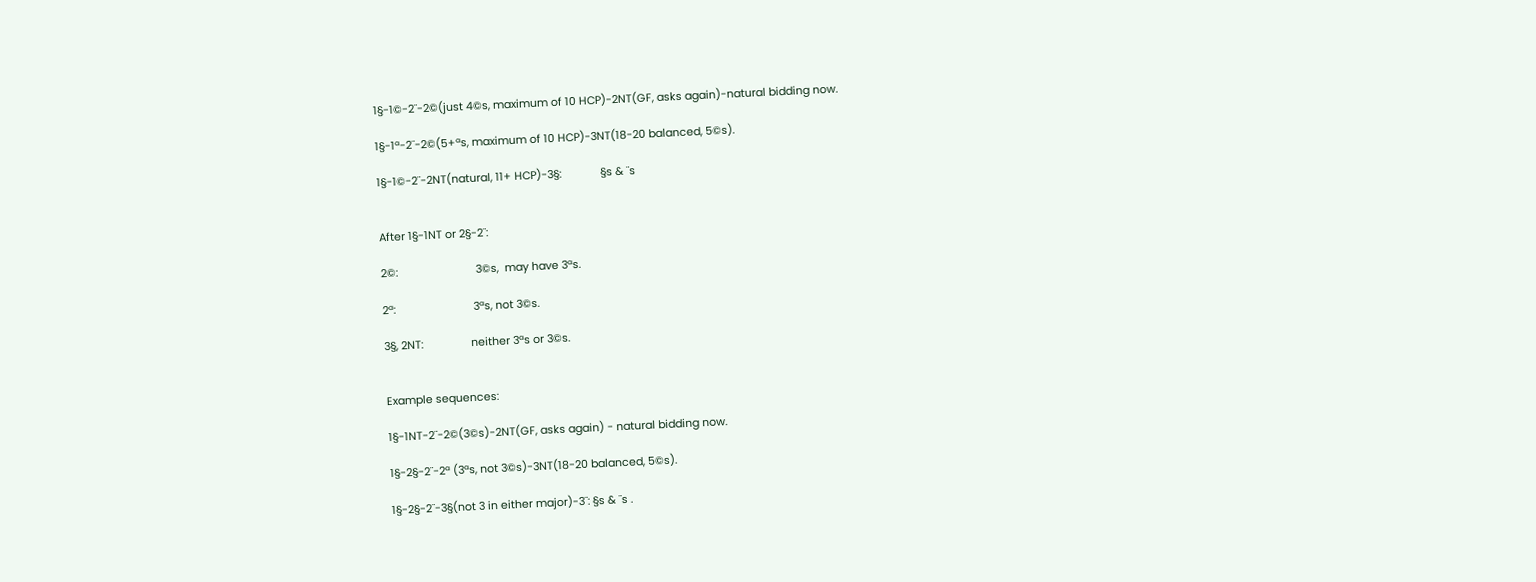1§-1©-2¨-2©(just 4©s, maximum of 10 HCP)-2NT(GF, asks again)-natural bidding now.

1§-1ª-2¨-2©(5+ªs, maximum of 10 HCP)-3NT(18-20 balanced, 5©s).

1§-1©-2¨-2NT(natural, 11+ HCP)-3§:             §s & ¨s


After 1§-1NT or 2§-2¨:

2©:                          3©s,  may have 3ªs.

2ª:                          3ªs, not 3©s.

3§, 2NT:                neither 3ªs or 3©s.


Example sequences:

1§-1NT-2¨-2©(3©s)-2NT(GF, asks again) - natural bidding now.

1§-2§-2¨-2ª (3ªs, not 3©s)-3NT(18-20 balanced, 5©s).

1§-2§-2¨-3§(not 3 in either major)-3¨: §s & ¨s .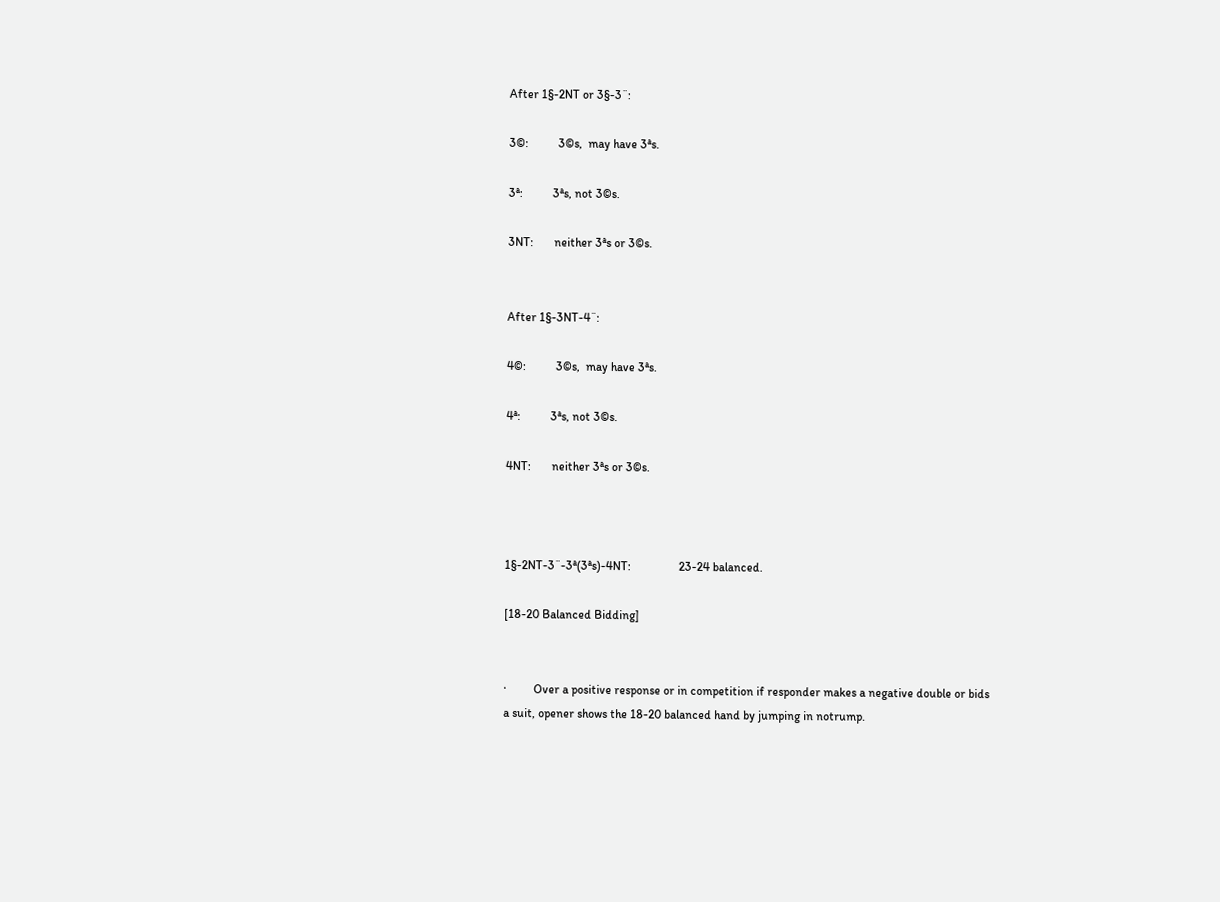After 1§-2NT or 3§-3¨:

3©:          3©s,  may have 3ªs.

3ª:          3ªs, not 3©s.

3NT:       neither 3ªs or 3©s.


After 1§-3NT-4¨:

4©:          3©s,  may have 3ªs.

4ª:          3ªs, not 3©s.

4NT:       neither 3ªs or 3©s.



1§-2NT-3¨-3ª(3ªs)-4NT:                23-24 balanced.

[18-20 Balanced Bidding]


·         Over a positive response or in competition if responder makes a negative double or bids a suit, opener shows the 18-20 balanced hand by jumping in notrump.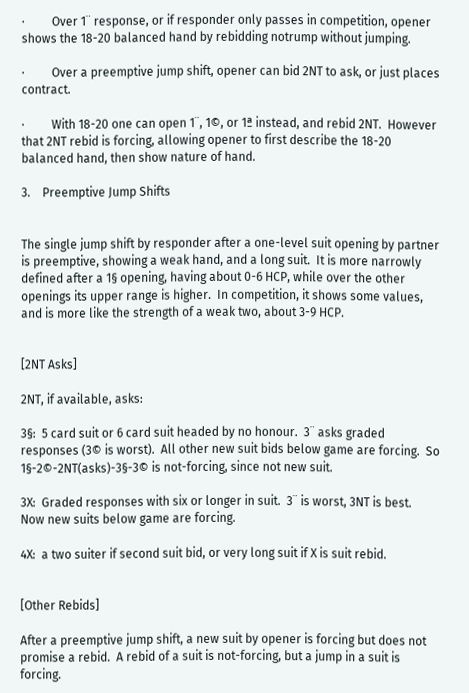·         Over 1¨ response, or if responder only passes in competition, opener shows the 18-20 balanced hand by rebidding notrump without jumping.

·         Over a preemptive jump shift, opener can bid 2NT to ask, or just places contract.

·         With 18-20 one can open 1¨, 1©, or 1ª instead, and rebid 2NT.  However that 2NT rebid is forcing, allowing opener to first describe the 18-20 balanced hand, then show nature of hand.

3.    Preemptive Jump Shifts


The single jump shift by responder after a one-level suit opening by partner is preemptive, showing a weak hand, and a long suit.  It is more narrowly defined after a 1§ opening, having about 0-6 HCP, while over the other openings its upper range is higher.  In competition, it shows some values, and is more like the strength of a weak two, about 3-9 HCP.


[2NT Asks]

2NT, if available, asks:

3§:  5 card suit or 6 card suit headed by no honour.  3¨ asks graded responses (3© is worst).  All other new suit bids below game are forcing.  So 1§-2©-2NT(asks)-3§-3© is not-forcing, since not new suit.

3X:  Graded responses with six or longer in suit.  3¨ is worst, 3NT is best.  Now new suits below game are forcing.

4X:  a two suiter if second suit bid, or very long suit if X is suit rebid.


[Other Rebids]

After a preemptive jump shift, a new suit by opener is forcing but does not promise a rebid.  A rebid of a suit is not-forcing, but a jump in a suit is forcing.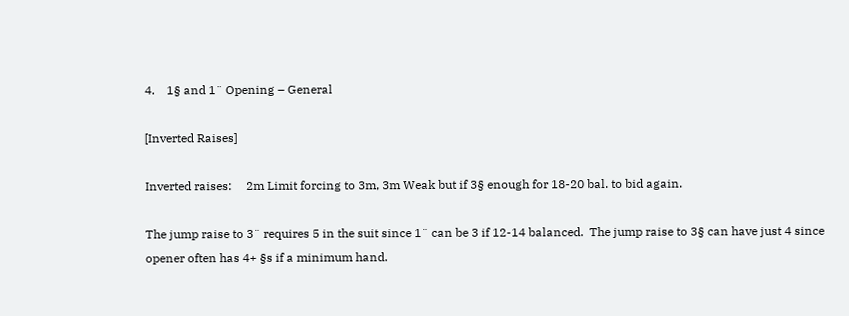4.    1§ and 1¨ Opening – General

[Inverted Raises]

Inverted raises:     2m Limit forcing to 3m, 3m Weak but if 3§ enough for 18-20 bal. to bid again.

The jump raise to 3¨ requires 5 in the suit since 1¨ can be 3 if 12-14 balanced.  The jump raise to 3§ can have just 4 since opener often has 4+ §s if a minimum hand.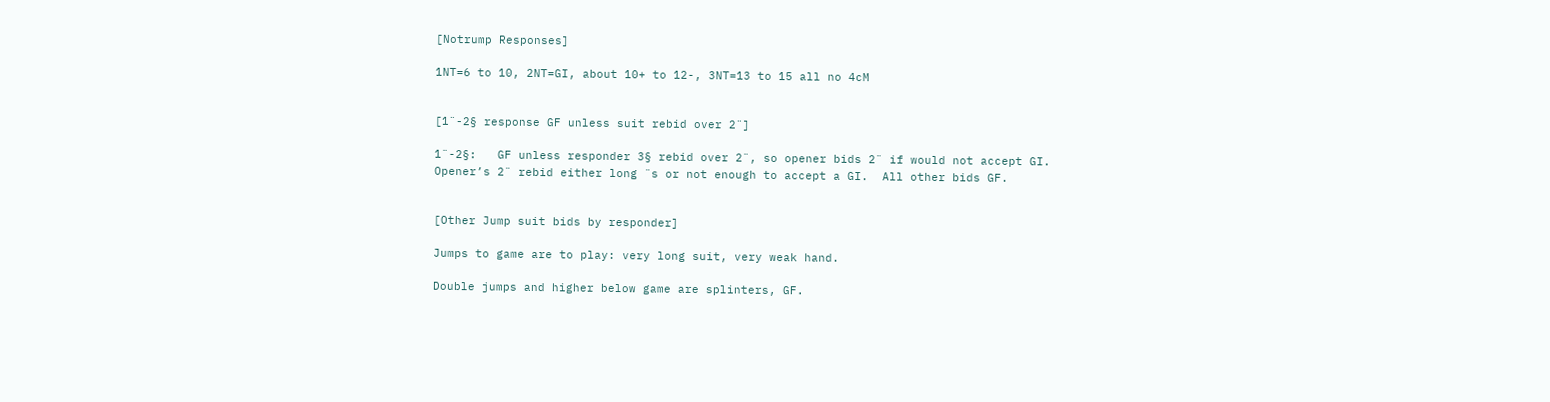[Notrump Responses]

1NT=6 to 10, 2NT=GI, about 10+ to 12-, 3NT=13 to 15 all no 4cM


[1¨-2§ response GF unless suit rebid over 2¨]

1¨-2§:   GF unless responder 3§ rebid over 2¨, so opener bids 2¨ if would not accept GI.
Opener’s 2¨ rebid either long ¨s or not enough to accept a GI.  All other bids GF.


[Other Jump suit bids by responder]

Jumps to game are to play: very long suit, very weak hand.

Double jumps and higher below game are splinters, GF.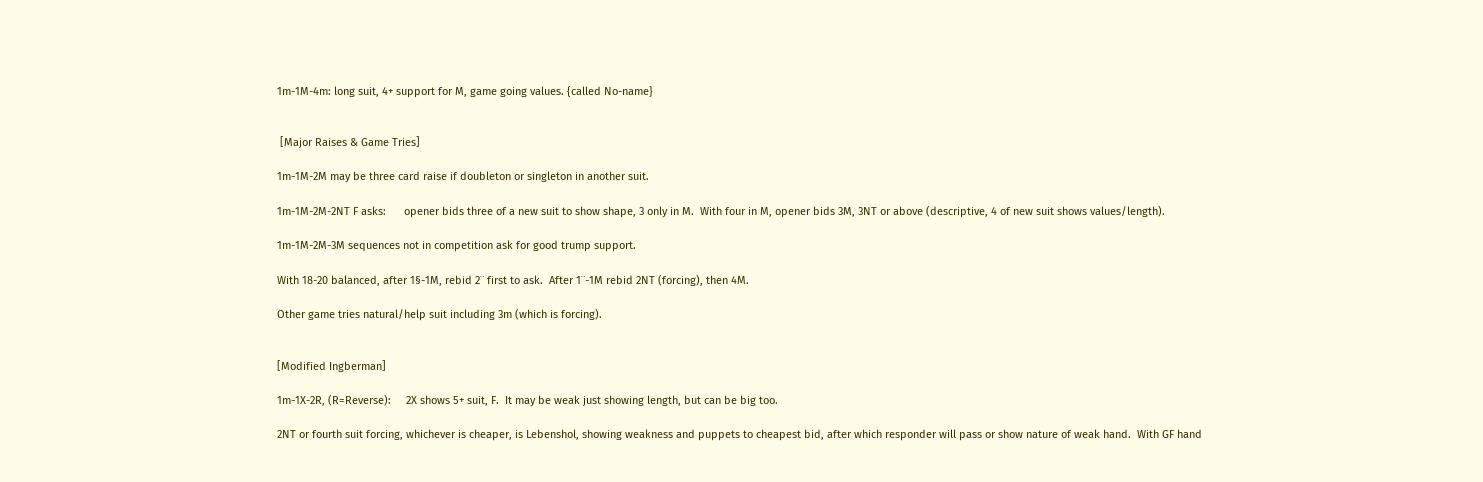1m-1M-4m: long suit, 4+ support for M, game going values. {called No-name}


 [Major Raises & Game Tries]

1m-1M-2M may be three card raise if doubleton or singleton in another suit.

1m-1M-2M-2NT F asks:      opener bids three of a new suit to show shape, 3 only in M.  With four in M, opener bids 3M, 3NT or above (descriptive, 4 of new suit shows values/length).

1m-1M-2M-3M sequences not in competition ask for good trump support.

With 18-20 balanced, after 1§-1M, rebid 2¨ first to ask.  After 1¨-1M rebid 2NT (forcing), then 4M.

Other game tries natural/help suit including 3m (which is forcing).


[Modified Ingberman]

1m-1X-2R, (R=Reverse):     2X shows 5+ suit, F.  It may be weak just showing length, but can be big too.

2NT or fourth suit forcing, whichever is cheaper, is Lebenshol, showing weakness and puppets to cheapest bid, after which responder will pass or show nature of weak hand.  With GF hand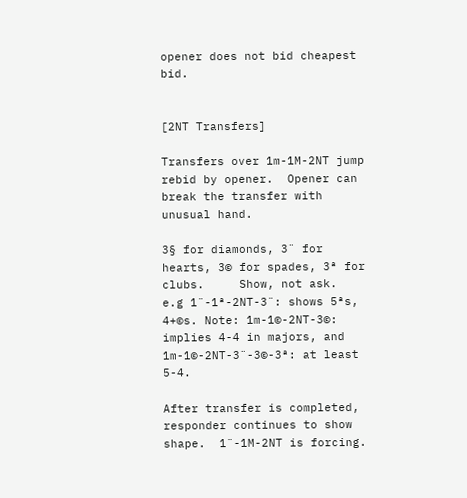opener does not bid cheapest bid.


[2NT Transfers]

Transfers over 1m-1M-2NT jump rebid by opener.  Opener can break the transfer with unusual hand.

3§ for diamonds, 3¨ for hearts, 3© for spades, 3ª for clubs.     Show, not ask.  e.g 1¨-1ª-2NT-3¨: shows 5ªs, 4+©s. Note: 1m-1©-2NT-3©: implies 4-4 in majors, and 1m-1©-2NT-3¨-3©-3ª: at least 5-4.

After transfer is completed, responder continues to show shape.  1¨-1M-2NT is forcing.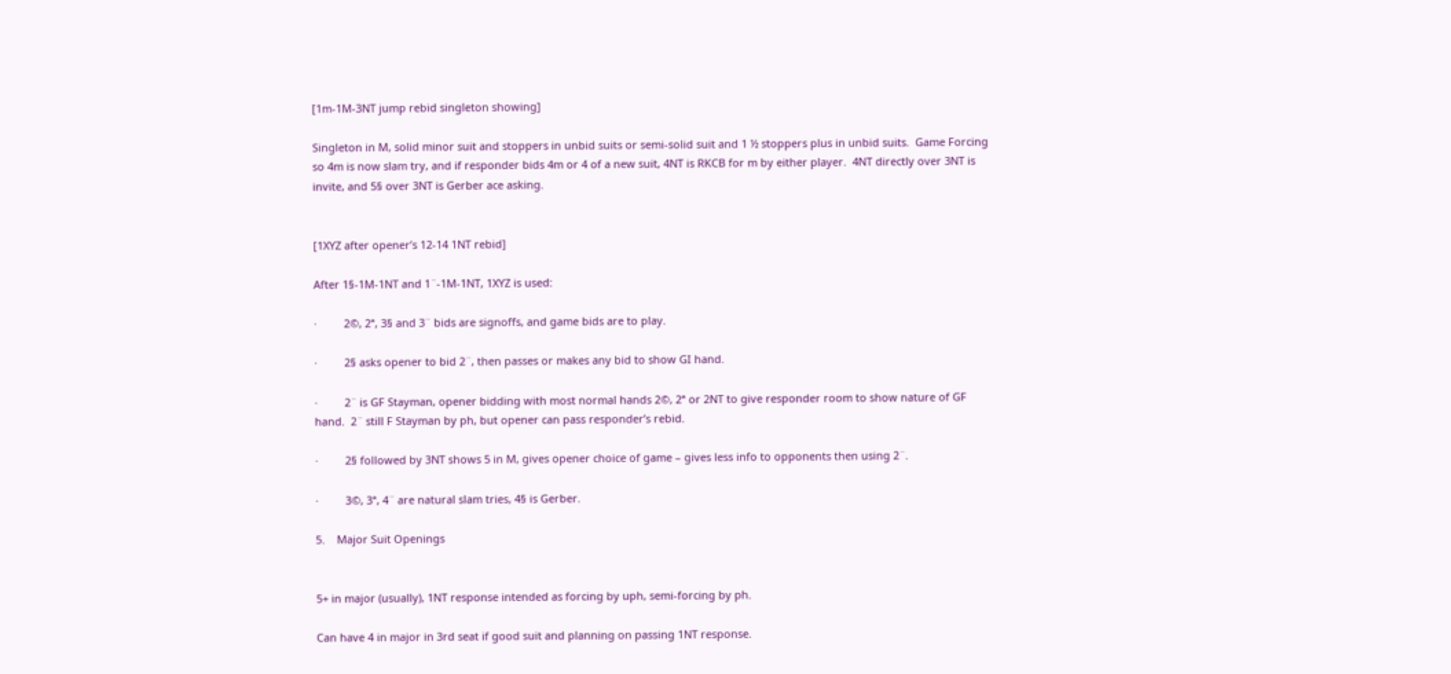[1m-1M-3NT jump rebid singleton showing]

Singleton in M, solid minor suit and stoppers in unbid suits or semi-solid suit and 1 ½ stoppers plus in unbid suits.  Game Forcing so 4m is now slam try, and if responder bids 4m or 4 of a new suit, 4NT is RKCB for m by either player.  4NT directly over 3NT is invite, and 5§ over 3NT is Gerber ace asking.


[1XYZ after opener’s 12-14 1NT rebid]

After 1§-1M-1NT and 1¨-1M-1NT, 1XYZ is used:

·         2©, 2ª, 3§ and 3¨ bids are signoffs, and game bids are to play.

·         2§ asks opener to bid 2¨, then passes or makes any bid to show GI hand.

·         2¨ is GF Stayman, opener bidding with most normal hands 2©, 2ª or 2NT to give responder room to show nature of GF hand.  2¨ still F Stayman by ph, but opener can pass responder’s rebid.

·         2§ followed by 3NT shows 5 in M, gives opener choice of game – gives less info to opponents then using 2¨.

·         3©, 3ª, 4¨ are natural slam tries, 4§ is Gerber.

5.    Major Suit Openings


5+ in major (usually), 1NT response intended as forcing by uph, semi-forcing by ph.

Can have 4 in major in 3rd seat if good suit and planning on passing 1NT response.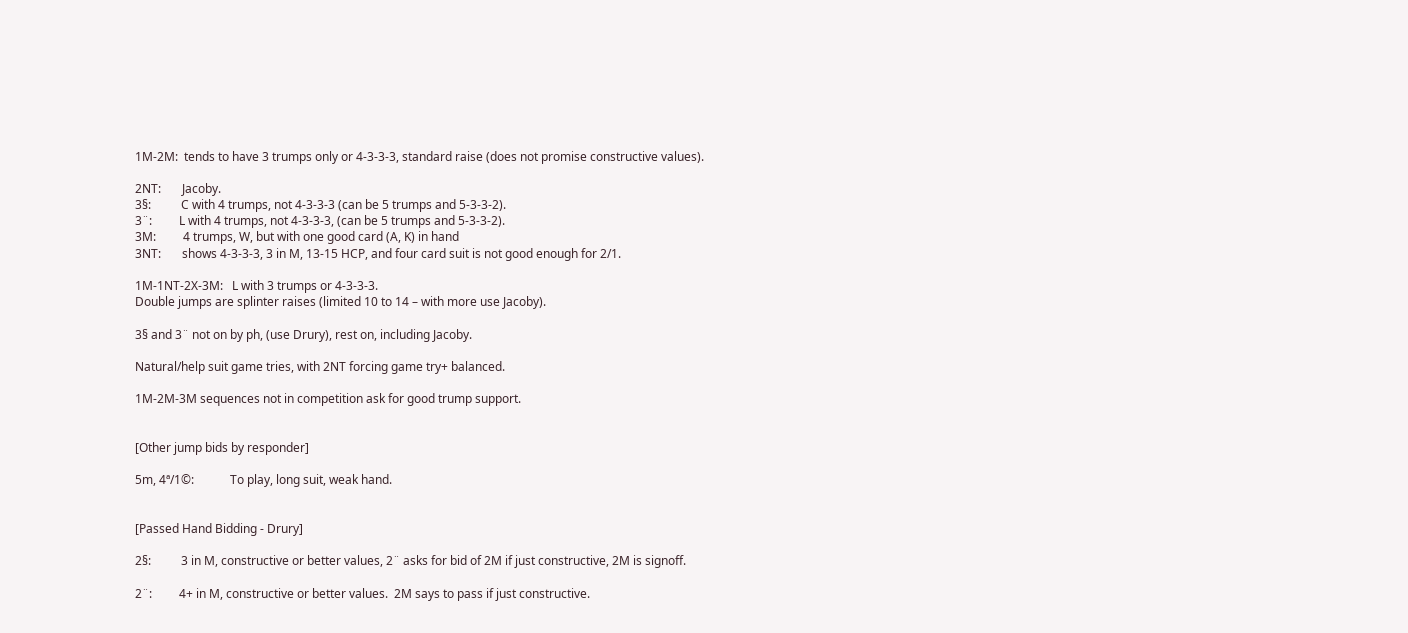1M-2M:  tends to have 3 trumps only or 4-3-3-3, standard raise (does not promise constructive values).

2NT:       Jacoby.
3§:          C with 4 trumps, not 4-3-3-3 (can be 5 trumps and 5-3-3-2).
3¨:         L with 4 trumps, not 4-3-3-3, (can be 5 trumps and 5-3-3-2).
3M:         4 trumps, W, but with one good card (A, K) in hand
3NT:       shows 4-3-3-3, 3 in M, 13-15 HCP, and four card suit is not good enough for 2/1.

1M-1NT-2X-3M:   L with 3 trumps or 4-3-3-3.
Double jumps are splinter raises (limited 10 to 14 – with more use Jacoby).

3§ and 3¨ not on by ph, (use Drury), rest on, including Jacoby.

Natural/help suit game tries, with 2NT forcing game try+ balanced.

1M-2M-3M sequences not in competition ask for good trump support.


[Other jump bids by responder]

5m, 4ª/1©:            To play, long suit, weak hand.


[Passed Hand Bidding - Drury]

2§:          3 in M, constructive or better values, 2¨ asks for bid of 2M if just constructive, 2M is signoff.

2¨:         4+ in M, constructive or better values.  2M says to pass if just constructive.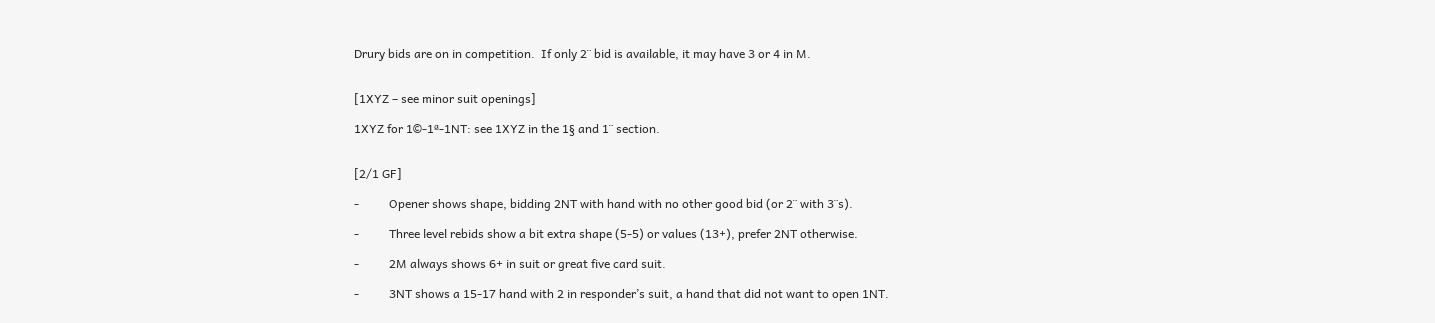Drury bids are on in competition.  If only 2¨ bid is available, it may have 3 or 4 in M.


[1XYZ – see minor suit openings]

1XYZ for 1©-1ª-1NT: see 1XYZ in the 1§ and 1¨ section.


[2/1 GF]

-          Opener shows shape, bidding 2NT with hand with no other good bid (or 2¨ with 3¨s).

-          Three level rebids show a bit extra shape (5-5) or values (13+), prefer 2NT otherwise.

-          2M always shows 6+ in suit or great five card suit.

-          3NT shows a 15-17 hand with 2 in responder’s suit, a hand that did not want to open 1NT.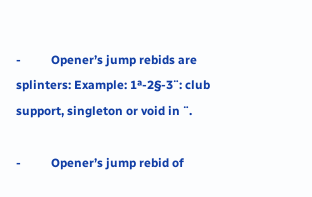-          Opener’s jump rebids are splinters: Example: 1ª-2§-3¨: club support, singleton or void in ¨.

-          Opener’s jump rebid of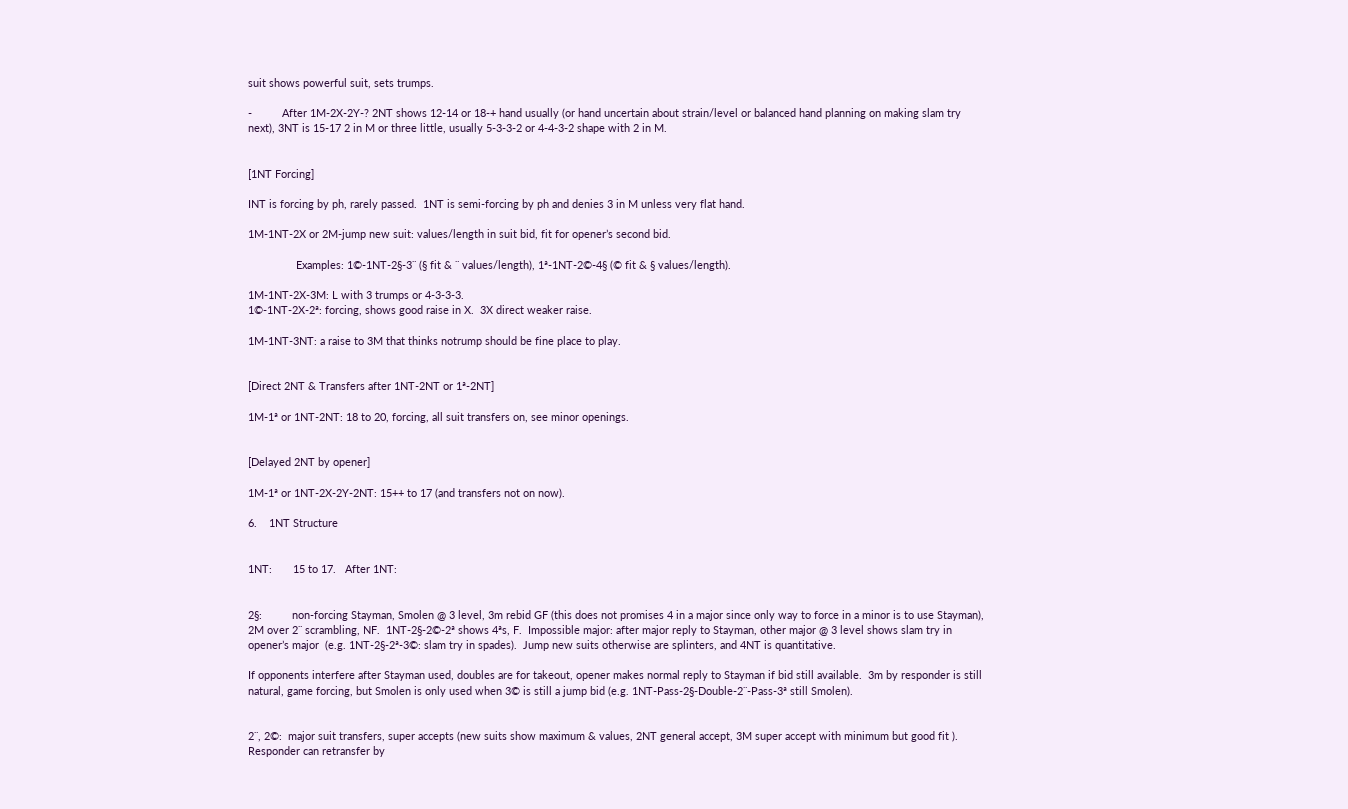suit shows powerful suit, sets trumps.

-          After 1M-2X-2Y-? 2NT shows 12-14 or 18-+ hand usually (or hand uncertain about strain/level or balanced hand planning on making slam try next), 3NT is 15-17 2 in M or three little, usually 5-3-3-2 or 4-4-3-2 shape with 2 in M.


[1NT Forcing]

INT is forcing by ph, rarely passed.  1NT is semi-forcing by ph and denies 3 in M unless very flat hand.

1M-1NT-2X or 2M-jump new suit: values/length in suit bid, fit for opener’s second bid.

                Examples: 1©-1NT-2§-3¨ (§ fit & ¨ values/length), 1ª-1NT-2©-4§ (© fit & § values/length).

1M-1NT-2X-3M: L with 3 trumps or 4-3-3-3.
1©-1NT-2X-2ª: forcing, shows good raise in X.  3X direct weaker raise.

1M-1NT-3NT: a raise to 3M that thinks notrump should be fine place to play.


[Direct 2NT & Transfers after 1NT-2NT or 1ª-2NT]

1M-1ª or 1NT-2NT: 18 to 20, forcing, all suit transfers on, see minor openings.


[Delayed 2NT by opener]

1M-1ª or 1NT-2X-2Y-2NT: 15++ to 17 (and transfers not on now).

6.    1NT Structure


1NT:       15 to 17.   After 1NT:


2§:          non-forcing Stayman, Smolen @ 3 level, 3m rebid GF (this does not promises 4 in a major since only way to force in a minor is to use Stayman), 2M over 2¨ scrambling, NF.  1NT-2§-2©-2ª shows 4ªs, F.  Impossible major: after major reply to Stayman, other major @ 3 level shows slam try in opener’s major  (e.g. 1NT-2§-2ª-3©: slam try in spades).  Jump new suits otherwise are splinters, and 4NT is quantitative.

If opponents interfere after Stayman used, doubles are for takeout, opener makes normal reply to Stayman if bid still available.  3m by responder is still natural, game forcing, but Smolen is only used when 3© is still a jump bid (e.g. 1NT-Pass-2§-Double-2¨-Pass-3ª still Smolen).


2¨, 2©:  major suit transfers, super accepts (new suits show maximum & values, 2NT general accept, 3M super accept with minimum but good fit ).  Responder can retransfer by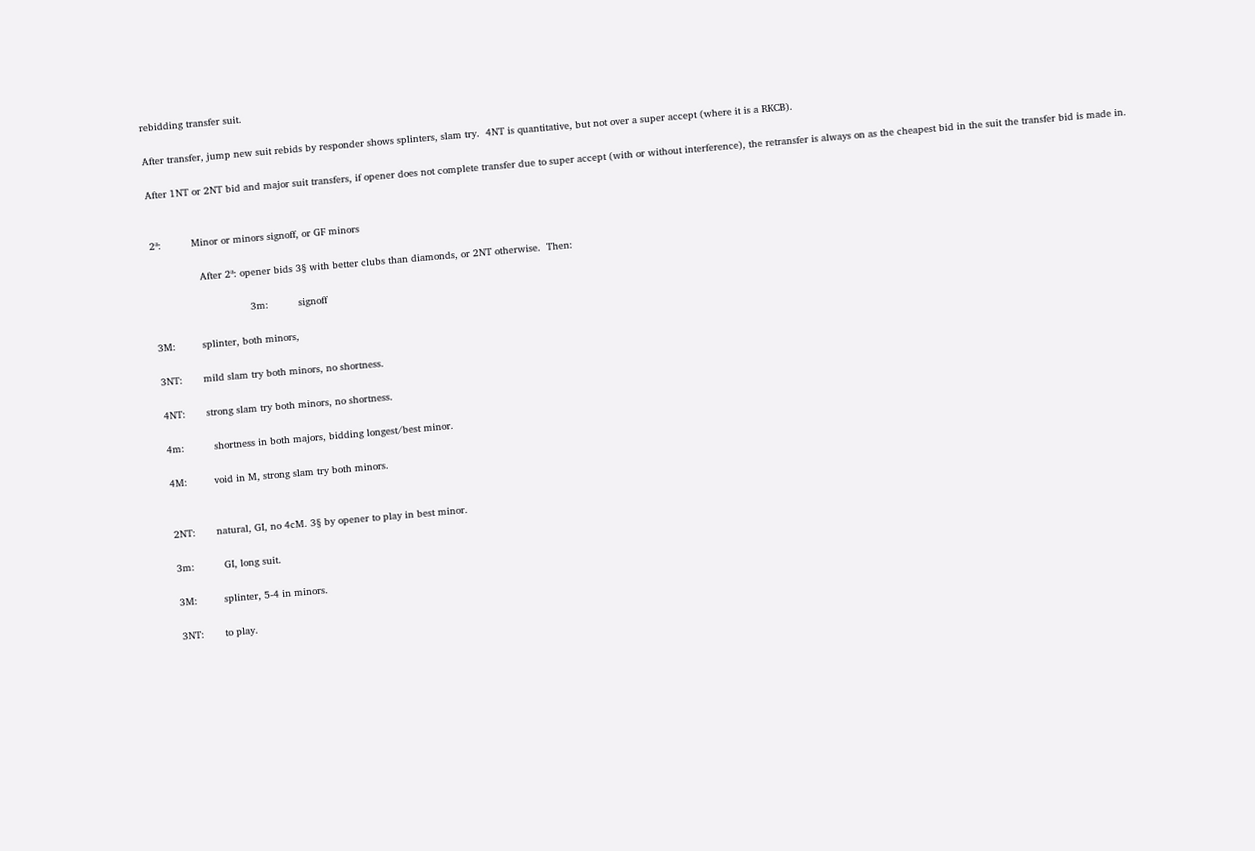rebidding transfer suit.

After transfer, jump new suit rebids by responder shows splinters, slam try.  4NT is quantitative, but not over a super accept (where it is a RKCB).

After 1NT or 2NT bid and major suit transfers, if opener does not complete transfer due to super accept (with or without interference), the retransfer is always on as the cheapest bid in the suit the transfer bid is made in.


2ª:          Minor or minors signoff, or GF minors

                After 2ª: opener bids 3§ with better clubs than diamonds, or 2NT otherwise.  Then:

                                3m:          signoff

3M:         splinter, both minors,

3NT:       mild slam try both minors, no shortness.

4NT:       strong slam try both minors, no shortness.

4m:          shortness in both majors, bidding longest/best minor.

4M:         void in M, strong slam try both minors.


2NT:       natural, GI, no 4cM. 3§ by opener to play in best minor.

3m:          GI, long suit.

3M:         splinter, 5-4 in minors.

3NT:       to play.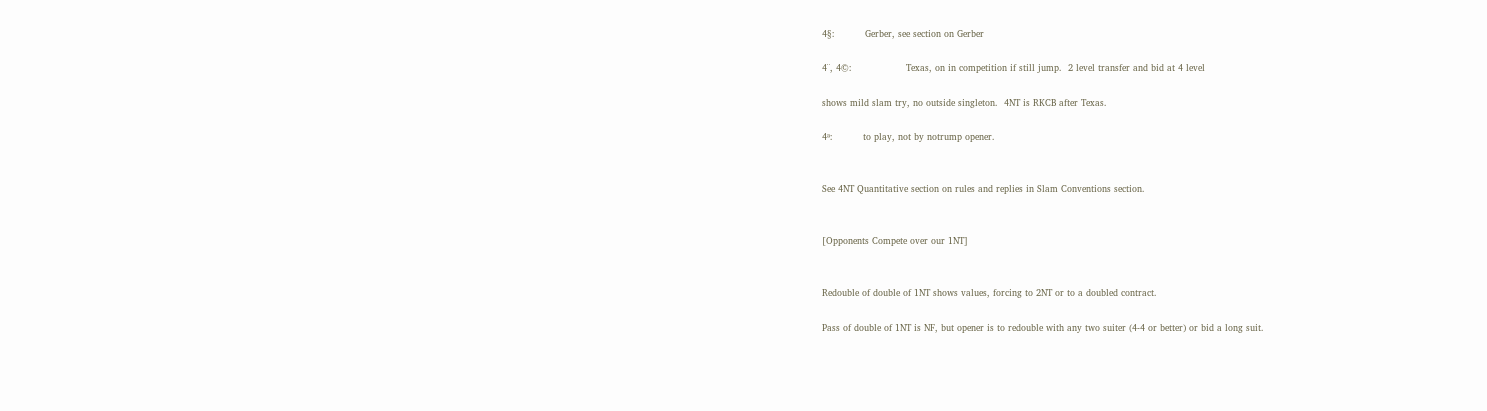4§:          Gerber, see section on Gerber

4¨, 4©:                  Texas, on in competition if still jump.  2 level transfer and bid at 4 level

shows mild slam try, no outside singleton.  4NT is RKCB after Texas.

4ª:          to play, not by notrump opener.


See 4NT Quantitative section on rules and replies in Slam Conventions section.


[Opponents Compete over our 1NT]


Redouble of double of 1NT shows values, forcing to 2NT or to a doubled contract.

Pass of double of 1NT is NF, but opener is to redouble with any two suiter (4-4 or better) or bid a long suit.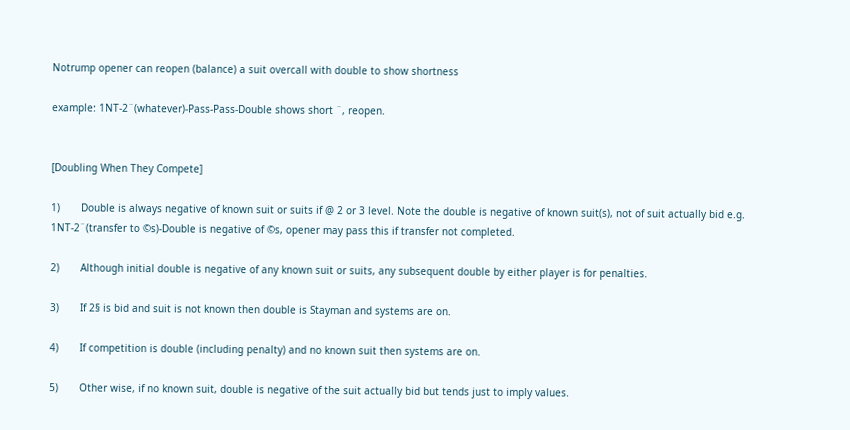Notrump opener can reopen (balance) a suit overcall with double to show shortness

example: 1NT-2¨(whatever)-Pass-Pass-Double shows short ¨, reopen.


[Doubling When They Compete]

1)       Double is always negative of known suit or suits if @ 2 or 3 level. Note the double is negative of known suit(s), not of suit actually bid e.g. 1NT-2¨(transfer to ©s)-Double is negative of ©s, opener may pass this if transfer not completed.

2)       Although initial double is negative of any known suit or suits, any subsequent double by either player is for penalties.

3)       If 2§ is bid and suit is not known then double is Stayman and systems are on.

4)       If competition is double (including penalty) and no known suit then systems are on.

5)       Other wise, if no known suit, double is negative of the suit actually bid but tends just to imply values.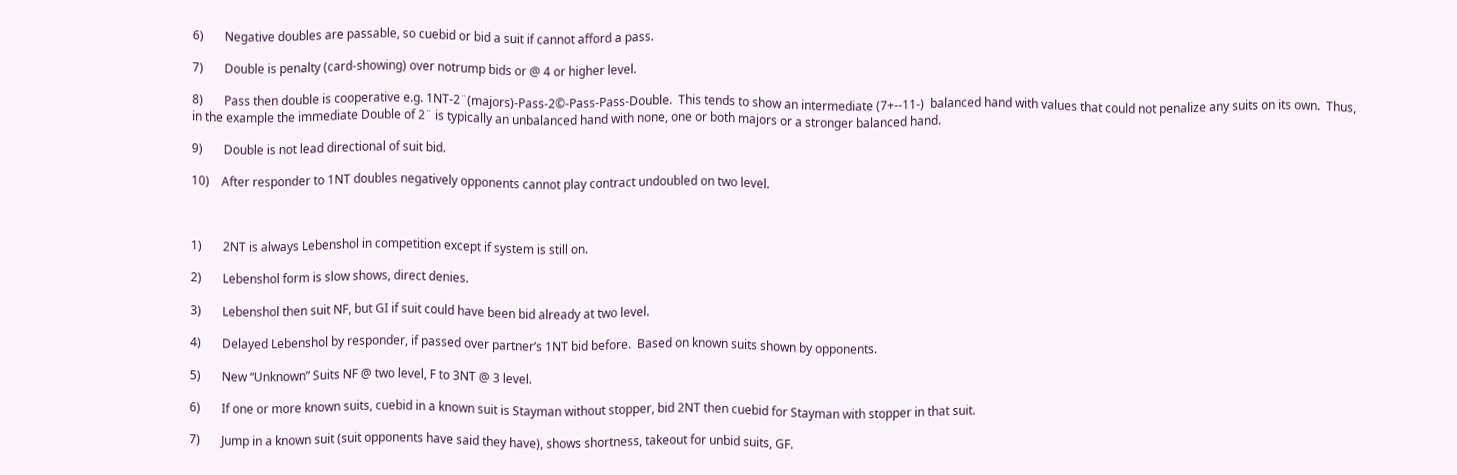6)       Negative doubles are passable, so cuebid or bid a suit if cannot afford a pass.

7)       Double is penalty (card-showing) over notrump bids or @ 4 or higher level.

8)       Pass then double is cooperative e.g. 1NT-2¨(majors)-Pass-2©-Pass-Pass-Double.  This tends to show an intermediate (7+--11-)  balanced hand with values that could not penalize any suits on its own.  Thus, in the example the immediate Double of 2¨ is typically an unbalanced hand with none, one or both majors or a stronger balanced hand.

9)       Double is not lead directional of suit bid.

10)    After responder to 1NT doubles negatively opponents cannot play contract undoubled on two level.



1)       2NT is always Lebenshol in competition except if system is still on.

2)       Lebenshol form is slow shows, direct denies.

3)       Lebenshol then suit NF, but GI if suit could have been bid already at two level.

4)       Delayed Lebenshol by responder, if passed over partner’s 1NT bid before.  Based on known suits shown by opponents.

5)       New “Unknown” Suits NF @ two level, F to 3NT @ 3 level.

6)       If one or more known suits, cuebid in a known suit is Stayman without stopper, bid 2NT then cuebid for Stayman with stopper in that suit.

7)       Jump in a known suit (suit opponents have said they have), shows shortness, takeout for unbid suits, GF.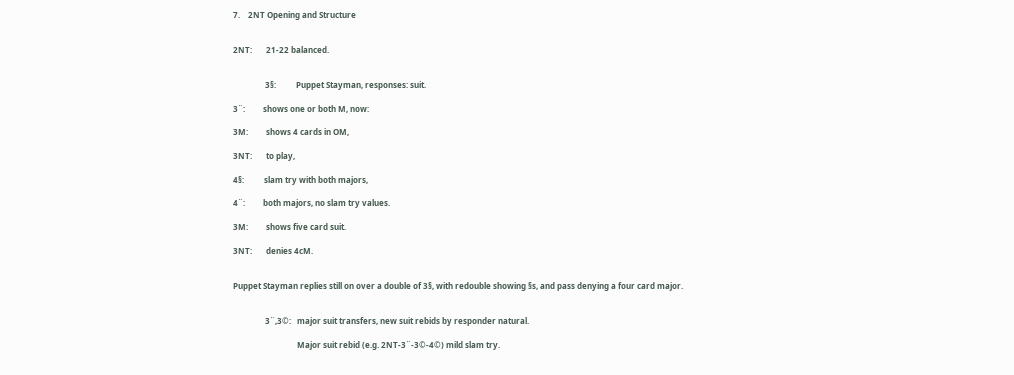7.    2NT Opening and Structure


2NT:       21-22 balanced.


                3§:          Puppet Stayman, responses: suit.

3¨:         shows one or both M, now:

3M:         shows 4 cards in OM,

3NT:       to play,

4§:          slam try with both majors,

4¨:         both majors, no slam try values.

3M:         shows five card suit.

3NT:       denies 4cM.


Puppet Stayman replies still on over a double of 3§, with redouble showing §s, and pass denying a four card major.


                3¨,3©:   major suit transfers, new suit rebids by responder natural.

                                Major suit rebid (e.g. 2NT-3¨-3©-4©) mild slam try.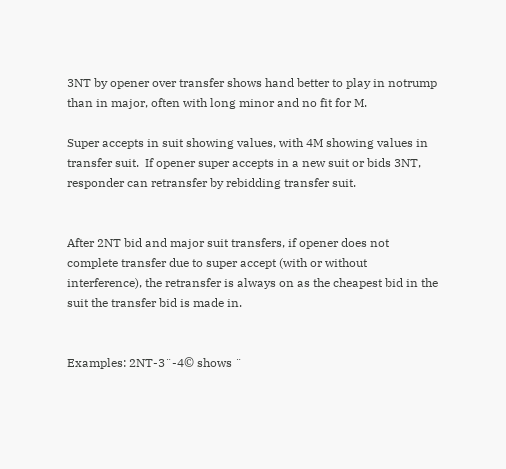3NT by opener over transfer shows hand better to play in notrump than in major, often with long minor and no fit for M.

Super accepts in suit showing values, with 4M showing values in transfer suit.  If opener super accepts in a new suit or bids 3NT, responder can retransfer by rebidding transfer suit.


After 2NT bid and major suit transfers, if opener does not complete transfer due to super accept (with or without interference), the retransfer is always on as the cheapest bid in the suit the transfer bid is made in.


Examples: 2NT-3¨-4© shows ¨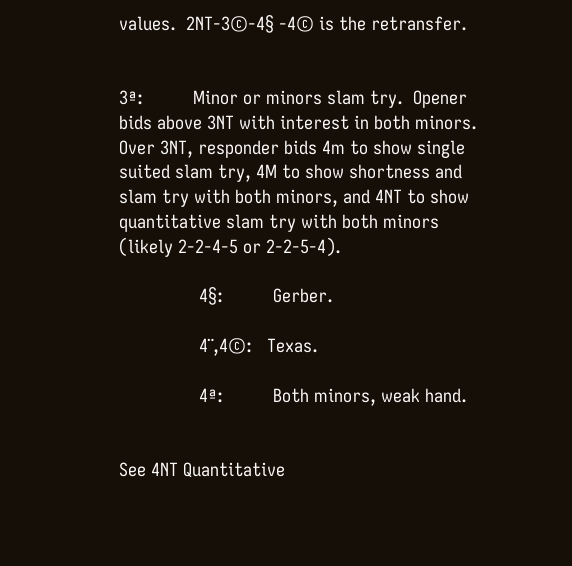values.  2NT-3©-4§ -4© is the retransfer.


3ª:          Minor or minors slam try.  Opener bids above 3NT with interest in both minors.  Over 3NT, responder bids 4m to show single suited slam try, 4M to show shortness and slam try with both minors, and 4NT to show quantitative slam try with both minors (likely 2-2-4-5 or 2-2-5-4).

                4§:          Gerber.

                4¨,4©:   Texas.

                4ª:          Both minors, weak hand.


See 4NT Quantitative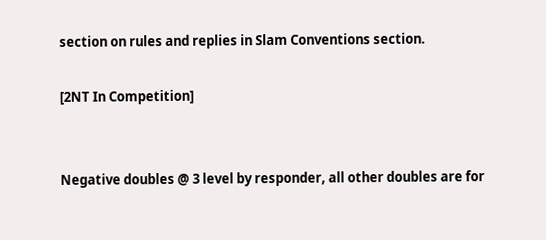section on rules and replies in Slam Conventions section.

[2NT In Competition]


Negative doubles @ 3 level by responder, all other doubles are for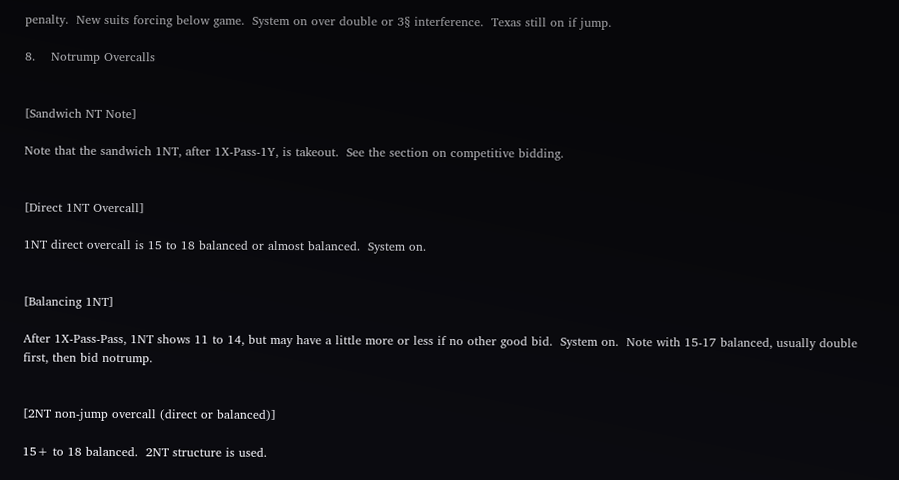penalty.  New suits forcing below game.  System on over double or 3§ interference.  Texas still on if jump.

8.    Notrump Overcalls


[Sandwich NT Note]

Note that the sandwich 1NT, after 1X-Pass-1Y, is takeout.  See the section on competitive bidding.


[Direct 1NT Overcall]

1NT direct overcall is 15 to 18 balanced or almost balanced.  System on.


[Balancing 1NT]

After 1X-Pass-Pass, 1NT shows 11 to 14, but may have a little more or less if no other good bid.  System on.  Note with 15-17 balanced, usually double first, then bid notrump.


[2NT non-jump overcall (direct or balanced)]

15+ to 18 balanced.  2NT structure is used.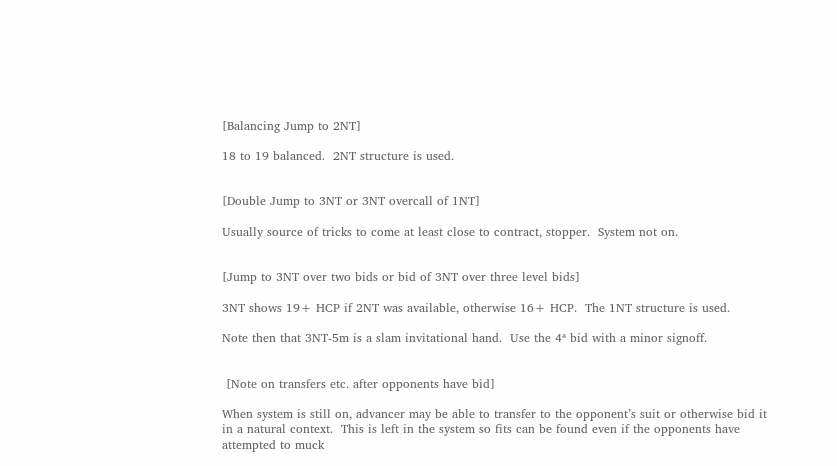[Balancing Jump to 2NT]

18 to 19 balanced.  2NT structure is used.


[Double Jump to 3NT or 3NT overcall of 1NT]

Usually source of tricks to come at least close to contract, stopper.  System not on.


[Jump to 3NT over two bids or bid of 3NT over three level bids]

3NT shows 19+ HCP if 2NT was available, otherwise 16+ HCP.  The 1NT structure is used.

Note then that 3NT-5m is a slam invitational hand.  Use the 4ª bid with a minor signoff.


 [Note on transfers etc. after opponents have bid]

When system is still on, advancer may be able to transfer to the opponent’s suit or otherwise bid it in a natural context.  This is left in the system so fits can be found even if the opponents have attempted to muck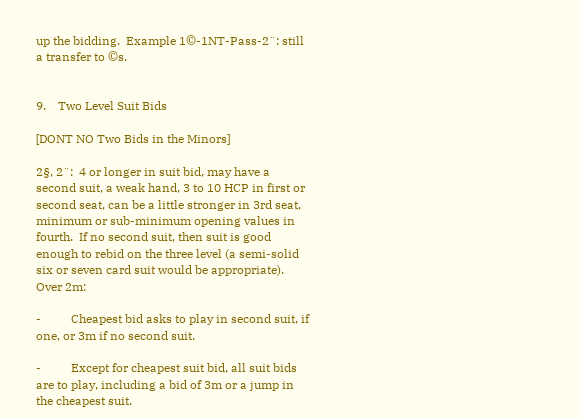up the bidding.  Example 1©-1NT-Pass-2¨: still a transfer to ©s.


9.    Two Level Suit Bids

[DONT NO Two Bids in the Minors]

2§, 2¨:  4 or longer in suit bid, may have a second suit, a weak hand, 3 to 10 HCP in first or second seat, can be a little stronger in 3rd seat, minimum or sub-minimum opening values in fourth.  If no second suit, then suit is good enough to rebid on the three level (a semi-solid six or seven card suit would be appropriate).  Over 2m:

-          Cheapest bid asks to play in second suit, if one, or 3m if no second suit.

-          Except for cheapest suit bid, all suit bids are to play, including a bid of 3m or a jump in the cheapest suit.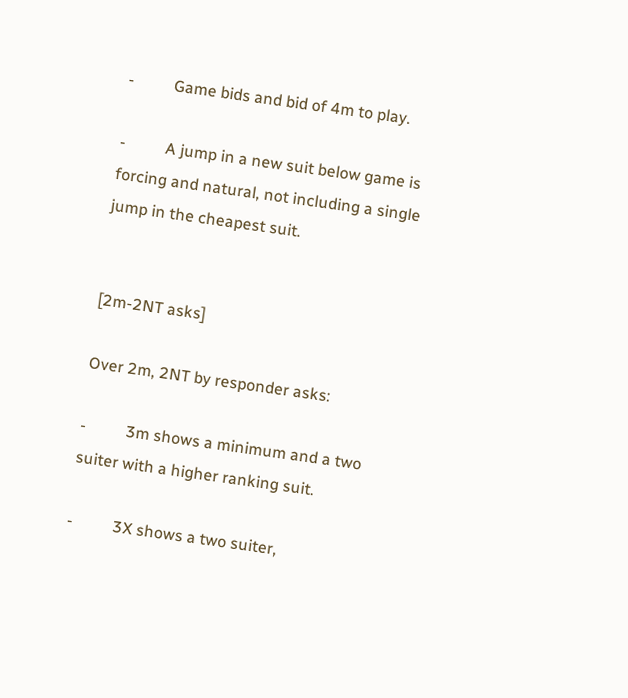-          Game bids and bid of 4m to play.

-          A jump in a new suit below game is forcing and natural, not including a single jump in the cheapest suit.


[2m-2NT asks]

Over 2m, 2NT by responder asks:

-          3m shows a minimum and a two suiter with a higher ranking suit.

-          3X shows a two suiter,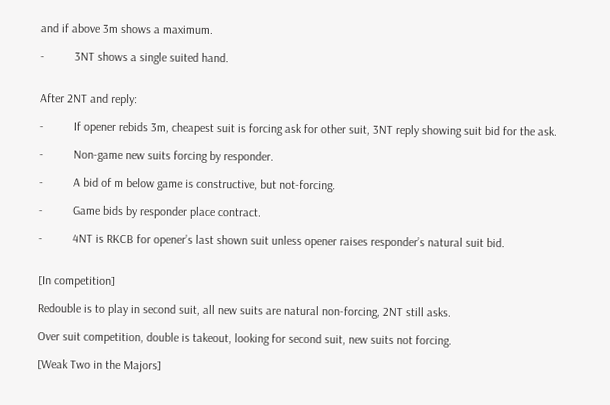and if above 3m shows a maximum.

-          3NT shows a single suited hand.


After 2NT and reply:

-          If opener rebids 3m, cheapest suit is forcing ask for other suit, 3NT reply showing suit bid for the ask.

-          Non-game new suits forcing by responder.

-          A bid of m below game is constructive, but not-forcing.

-          Game bids by responder place contract.

-          4NT is RKCB for opener’s last shown suit unless opener raises responder’s natural suit bid.


[In competition]

Redouble is to play in second suit, all new suits are natural non-forcing, 2NT still asks.

Over suit competition, double is takeout, looking for second suit, new suits not forcing.

[Weak Two in the Majors]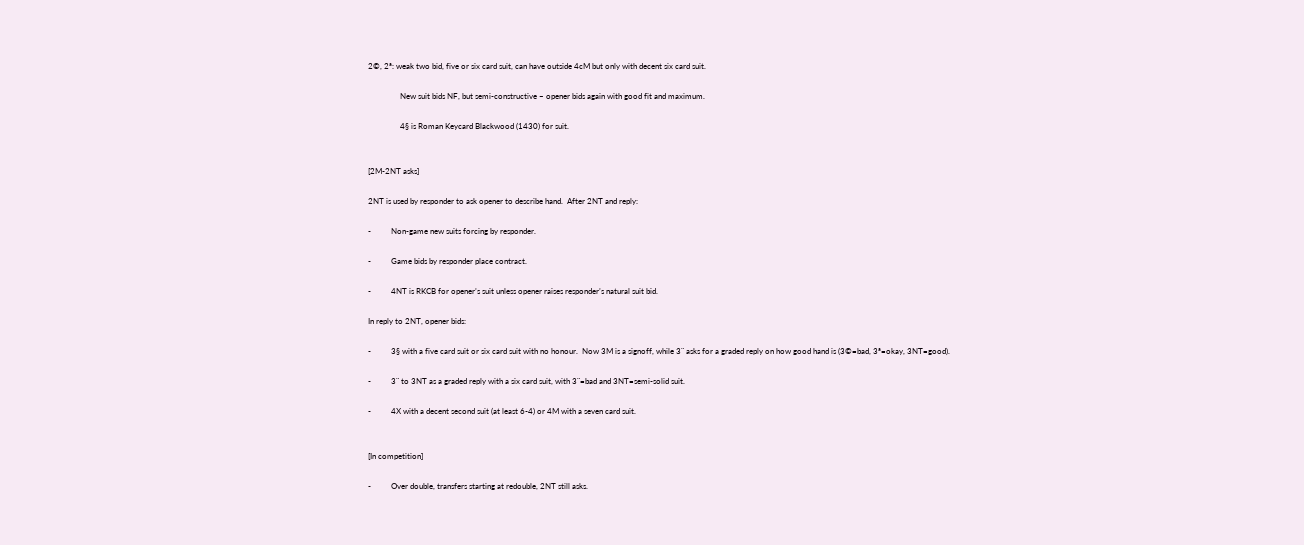2©, 2ª: weak two bid, five or six card suit, can have outside 4cM but only with decent six card suit.

                New suit bids NF, but semi-constructive – opener bids again with good fit and maximum.

                4§ is Roman Keycard Blackwood (1430) for suit.


[2M-2NT asks]

2NT is used by responder to ask opener to describe hand.  After 2NT and reply:

-          Non-game new suits forcing by responder.

-          Game bids by responder place contract.

-          4NT is RKCB for opener’s suit unless opener raises responder’s natural suit bid.

In reply to 2NT, opener bids:

-          3§ with a five card suit or six card suit with no honour.  Now 3M is a signoff, while 3¨ asks for a graded reply on how good hand is (3©=bad, 3ª=okay, 3NT=good).

-          3¨ to 3NT as a graded reply with a six card suit, with 3¨=bad and 3NT=semi-solid suit.

-          4X with a decent second suit (at least 6-4) or 4M with a seven card suit.


[In competition]

-          Over double, transfers starting at redouble, 2NT still asks.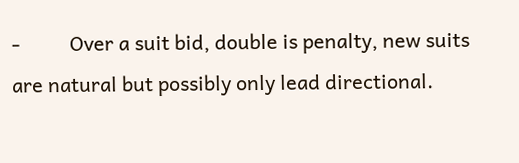-          Over a suit bid, double is penalty, new suits are natural but possibly only lead directional.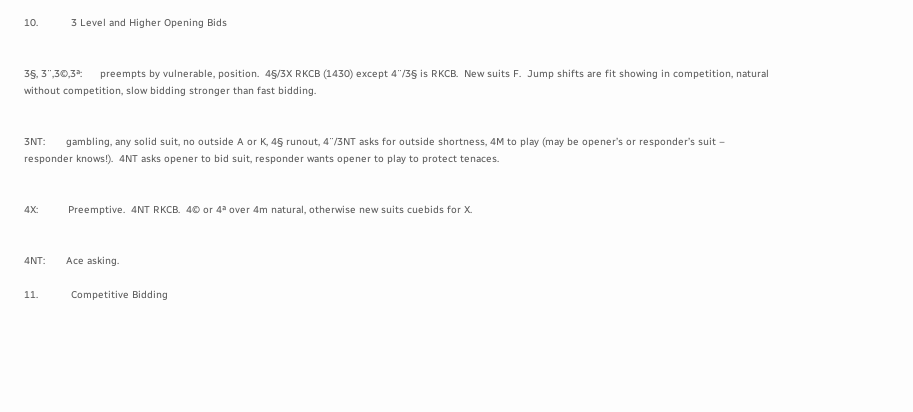10.           3 Level and Higher Opening Bids


3§, 3¨,3©,3ª:      preempts by vulnerable, position.  4§/3X RKCB (1430) except 4¨/3§ is RKCB.  New suits F.  Jump shifts are fit showing in competition, natural without competition, slow bidding stronger than fast bidding.


3NT:       gambling, any solid suit, no outside A or K, 4§ runout, 4¨/3NT asks for outside shortness, 4M to play (may be opener’s or responder’s suit – responder knows!).  4NT asks opener to bid suit, responder wants opener to play to protect tenaces.


4X:          Preemptive.  4NT RKCB.  4© or 4ª over 4m natural, otherwise new suits cuebids for X.


4NT:       Ace asking.

11.           Competitive Bidding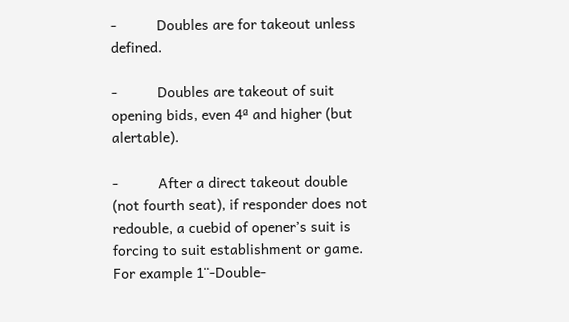-          Doubles are for takeout unless defined.

-          Doubles are takeout of suit opening bids, even 4ª and higher (but alertable).

-          After a direct takeout double (not fourth seat), if responder does not redouble, a cuebid of opener’s suit is forcing to suit establishment or game.  For example 1¨-Double-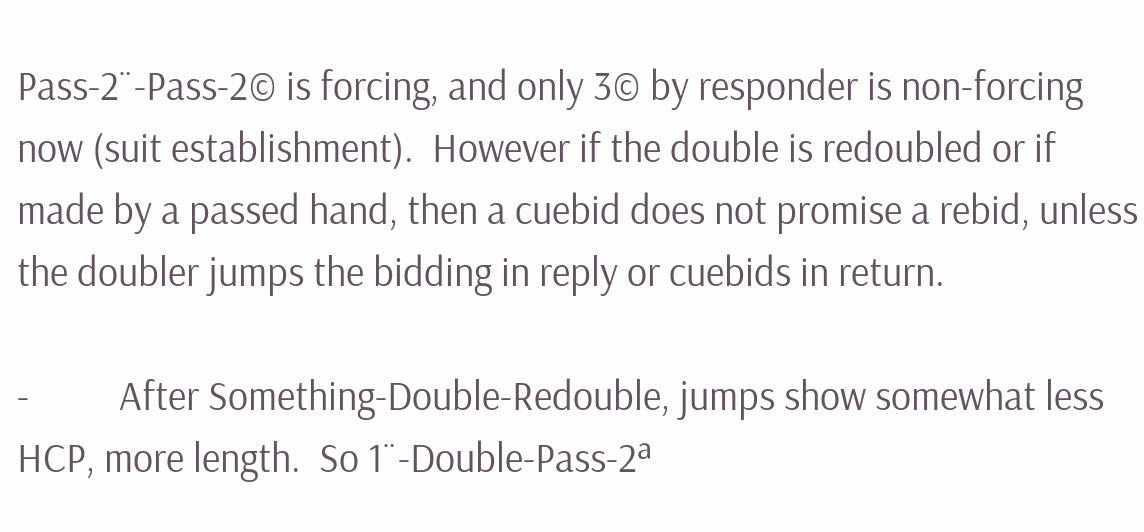Pass-2¨-Pass-2© is forcing, and only 3© by responder is non-forcing now (suit establishment).  However if the double is redoubled or if made by a passed hand, then a cuebid does not promise a rebid, unless the doubler jumps the bidding in reply or cuebids in return.

-          After Something-Double-Redouble, jumps show somewhat less HCP, more length.  So 1¨-Double-Pass-2ª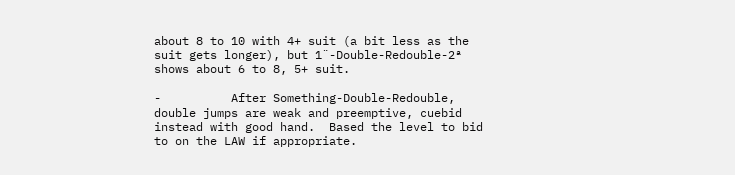about 8 to 10 with 4+ suit (a bit less as the suit gets longer), but 1¨-Double-Redouble-2ª shows about 6 to 8, 5+ suit.

-          After Something-Double-Redouble, double jumps are weak and preemptive, cuebid instead with good hand.  Based the level to bid to on the LAW if appropriate.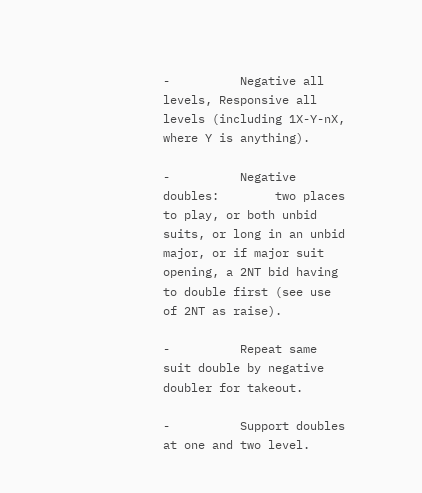-          Negative all levels, Responsive all levels (including 1X-Y-nX, where Y is anything).

-          Negative doubles:        two places to play, or both unbid suits, or long in an unbid major, or if major suit opening, a 2NT bid having to double first (see use of 2NT as raise).

-          Repeat same suit double by negative doubler for takeout.

-          Support doubles at one and two level.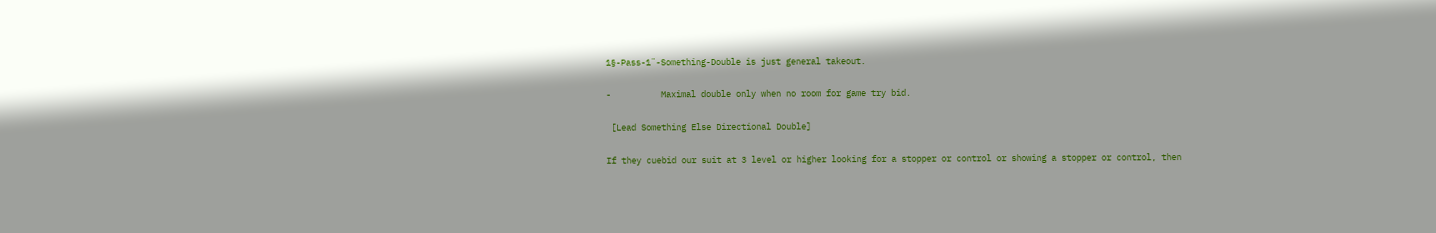1§-Pass-1¨-Something-Double is just general takeout.

-          Maximal double only when no room for game try bid.

 [Lead Something Else Directional Double]

If they cuebid our suit at 3 level or higher looking for a stopper or control or showing a stopper or control, then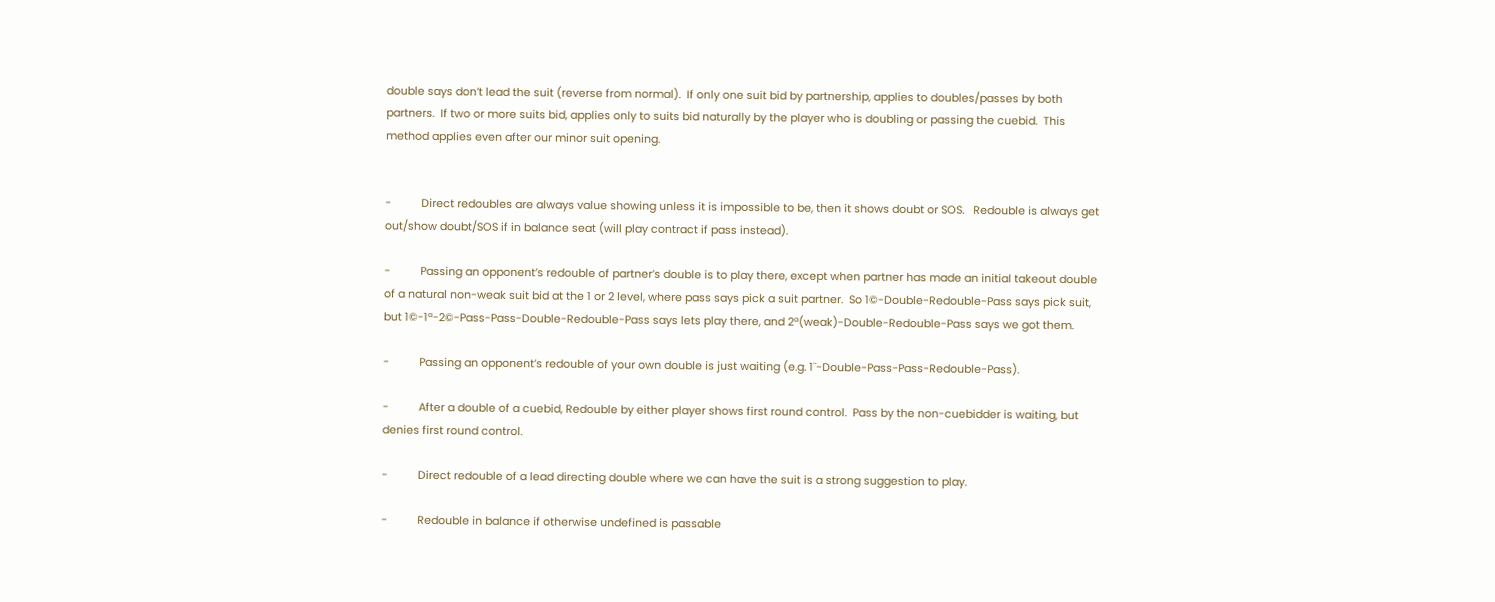double says don’t lead the suit (reverse from normal).  If only one suit bid by partnership, applies to doubles/passes by both partners.  If two or more suits bid, applies only to suits bid naturally by the player who is doubling or passing the cuebid.  This method applies even after our minor suit opening.


-          Direct redoubles are always value showing unless it is impossible to be, then it shows doubt or SOS.   Redouble is always get out/show doubt/SOS if in balance seat (will play contract if pass instead).

-          Passing an opponent’s redouble of partner’s double is to play there, except when partner has made an initial takeout double of a natural non-weak suit bid at the 1 or 2 level, where pass says pick a suit partner.  So 1©-Double-Redouble-Pass says pick suit, but 1©-1ª-2©-Pass-Pass-Double-Redouble-Pass says lets play there, and 2ª(weak)-Double-Redouble-Pass says we got them.

-          Passing an opponent’s redouble of your own double is just waiting (e.g. 1¨-Double-Pass-Pass-Redouble-Pass).

-          After a double of a cuebid, Redouble by either player shows first round control.  Pass by the non-cuebidder is waiting, but denies first round control.

-          Direct redouble of a lead directing double where we can have the suit is a strong suggestion to play.

-          Redouble in balance if otherwise undefined is passable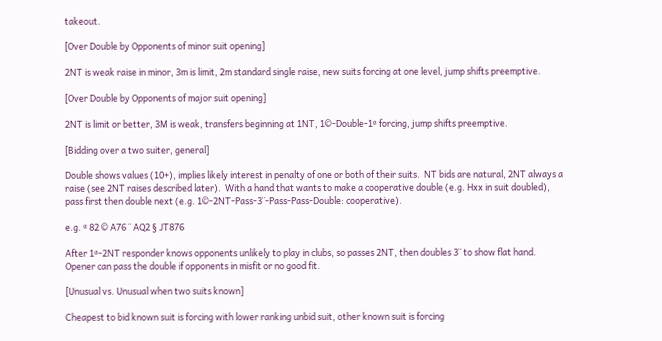takeout.

[Over Double by Opponents of minor suit opening]

2NT is weak raise in minor, 3m is limit, 2m standard single raise, new suits forcing at one level, jump shifts preemptive.

[Over Double by Opponents of major suit opening]

2NT is limit or better, 3M is weak, transfers beginning at 1NT, 1©-Double-1ª forcing, jump shifts preemptive.

[Bidding over a two suiter, general]

Double shows values (10+), implies likely interest in penalty of one or both of their suits.  NT bids are natural, 2NT always a raise (see 2NT raises described later).  With a hand that wants to make a cooperative double (e.g. Hxx in suit doubled), pass first then double next (e.g. 1©-2NT-Pass-3¨-Pass-Pass-Double: cooperative).

e.g. ª 82 © A76 ¨ AQ2 § JT876

After 1ª-2NT responder knows opponents unlikely to play in clubs, so passes 2NT, then doubles 3¨ to show flat hand.  Opener can pass the double if opponents in misfit or no good fit.

[Unusual vs. Unusual when two suits known]

Cheapest to bid known suit is forcing with lower ranking unbid suit, other known suit is forcing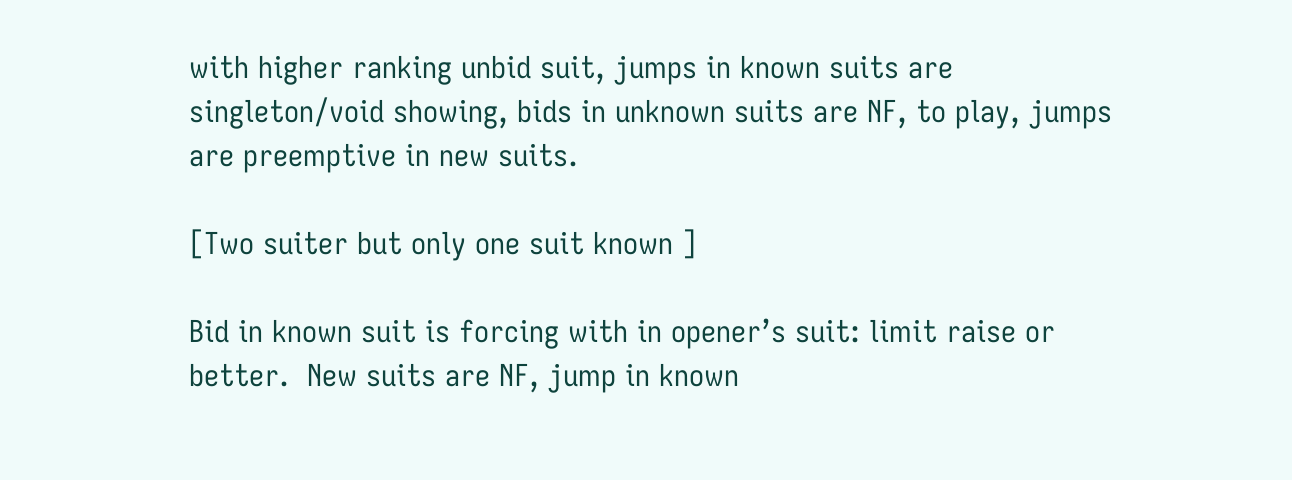with higher ranking unbid suit, jumps in known suits are singleton/void showing, bids in unknown suits are NF, to play, jumps are preemptive in new suits.

[Two suiter but only one suit known ]

Bid in known suit is forcing with in opener’s suit: limit raise or better.  New suits are NF, jump in known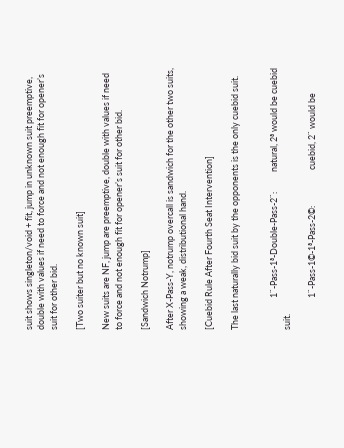suit shows singleton/void + fit, jump in unknown suit preemptive, double with values if need to force and not enough fit for opener’s suit for other bid.

[Two suiter but no known suit]

New suits are NF, jump are preemptive, double with values if need to force and not enough fit for opener’s suit for other bid.

[Sandwich Notrump]

After X-Pass-Y, notrump overcall is sandwich for the other two suits, showing a weak, distributional hand.

[Cuebid Rule After Fourth Seat Intervention]

The last naturally bid suit by the opponents is the only cuebid suit.


                1¨-Pass-1ª-Double-Pass-2¨:          natural, 2ª would be cuebid suit.

                1¨-Pass-1©-1ª-Pass-2©:                  cuebid, 2¨ would be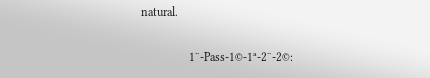natural.

                1¨-Pass-1©-1ª-2¨-2©: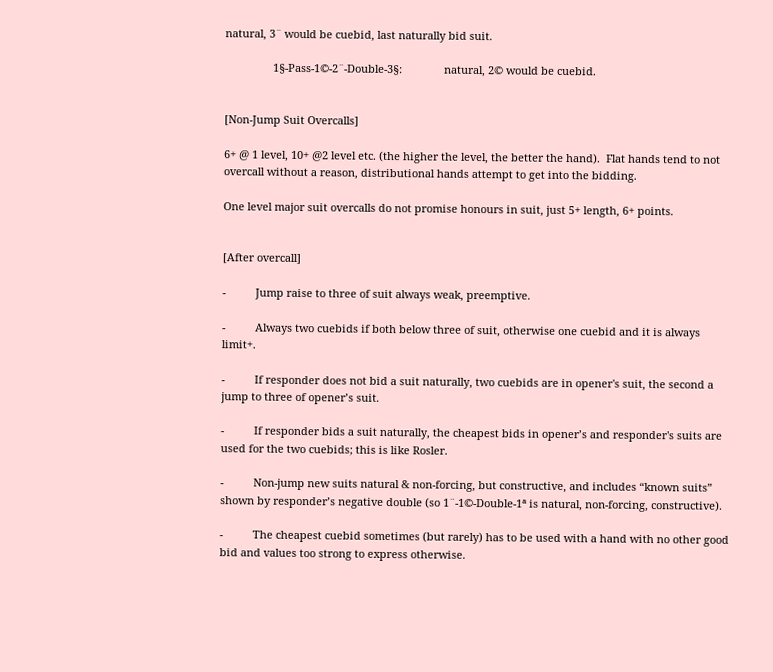natural, 3¨ would be cuebid, last naturally bid suit.

                1§-Pass-1©-2¨-Double-3§:              natural, 2© would be cuebid.


[Non-Jump Suit Overcalls]

6+ @ 1 level, 10+ @2 level etc. (the higher the level, the better the hand).  Flat hands tend to not overcall without a reason, distributional hands attempt to get into the bidding.

One level major suit overcalls do not promise honours in suit, just 5+ length, 6+ points.


[After overcall]

-          Jump raise to three of suit always weak, preemptive.

-          Always two cuebids if both below three of suit, otherwise one cuebid and it is always limit+.

-          If responder does not bid a suit naturally, two cuebids are in opener's suit, the second a jump to three of opener’s suit.

-          If responder bids a suit naturally, the cheapest bids in opener’s and responder's suits are used for the two cuebids; this is like Rosler.

-          Non-jump new suits natural & non-forcing, but constructive, and includes “known suits”  shown by responder’s negative double (so 1¨-1©-Double-1ª is natural, non-forcing, constructive).

-          The cheapest cuebid sometimes (but rarely) has to be used with a hand with no other good bid and values too strong to express otherwise.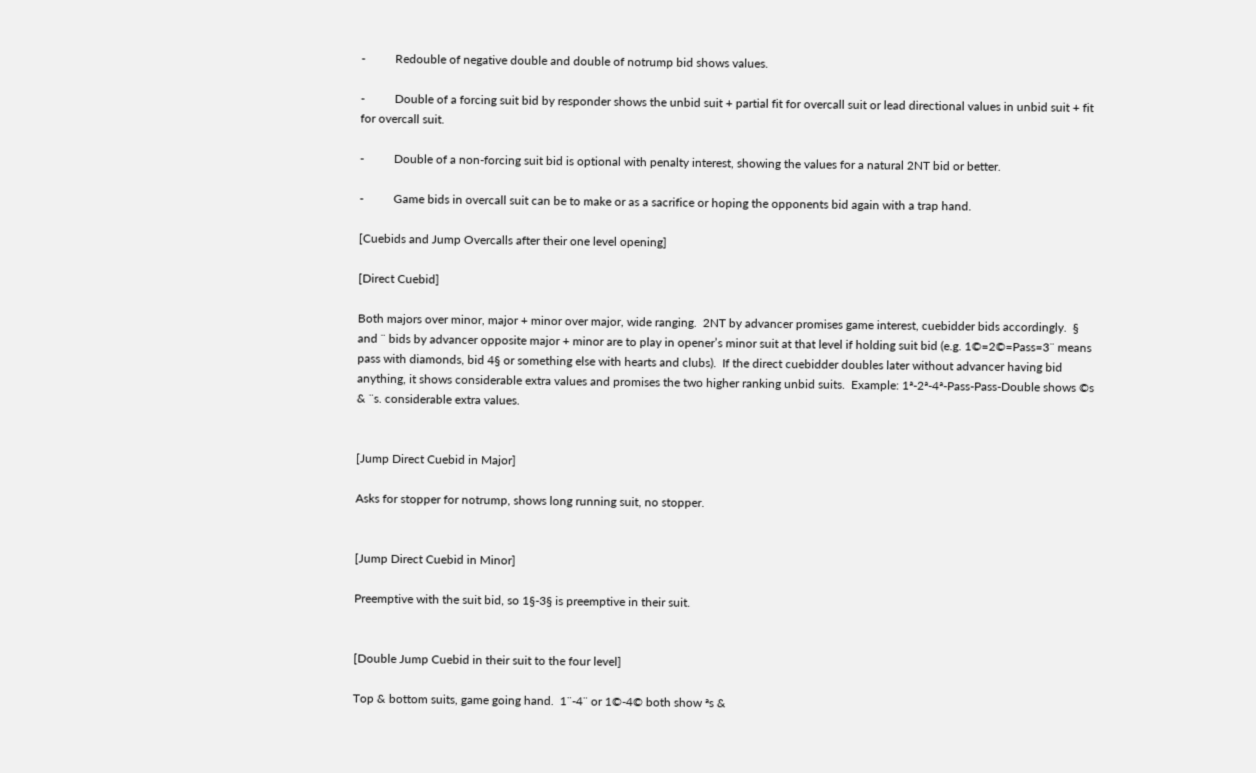-          Redouble of negative double and double of notrump bid shows values.

-          Double of a forcing suit bid by responder shows the unbid suit + partial fit for overcall suit or lead directional values in unbid suit + fit for overcall suit.

-          Double of a non-forcing suit bid is optional with penalty interest, showing the values for a natural 2NT bid or better.

-          Game bids in overcall suit can be to make or as a sacrifice or hoping the opponents bid again with a trap hand.

[Cuebids and Jump Overcalls after their one level opening]

[Direct Cuebid]

Both majors over minor, major + minor over major, wide ranging.  2NT by advancer promises game interest, cuebidder bids accordingly.  § and ¨ bids by advancer opposite major + minor are to play in opener’s minor suit at that level if holding suit bid (e.g. 1©=2©=Pass=3¨ means pass with diamonds, bid 4§ or something else with hearts and clubs).  If the direct cuebidder doubles later without advancer having bid anything, it shows considerable extra values and promises the two higher ranking unbid suits.  Example: 1ª-2ª-4ª-Pass-Pass-Double shows ©s & ¨s. considerable extra values.


[Jump Direct Cuebid in Major]

Asks for stopper for notrump, shows long running suit, no stopper.


[Jump Direct Cuebid in Minor]

Preemptive with the suit bid, so 1§-3§ is preemptive in their suit.


[Double Jump Cuebid in their suit to the four level]

Top & bottom suits, game going hand.  1¨-4¨ or 1©-4© both show ªs &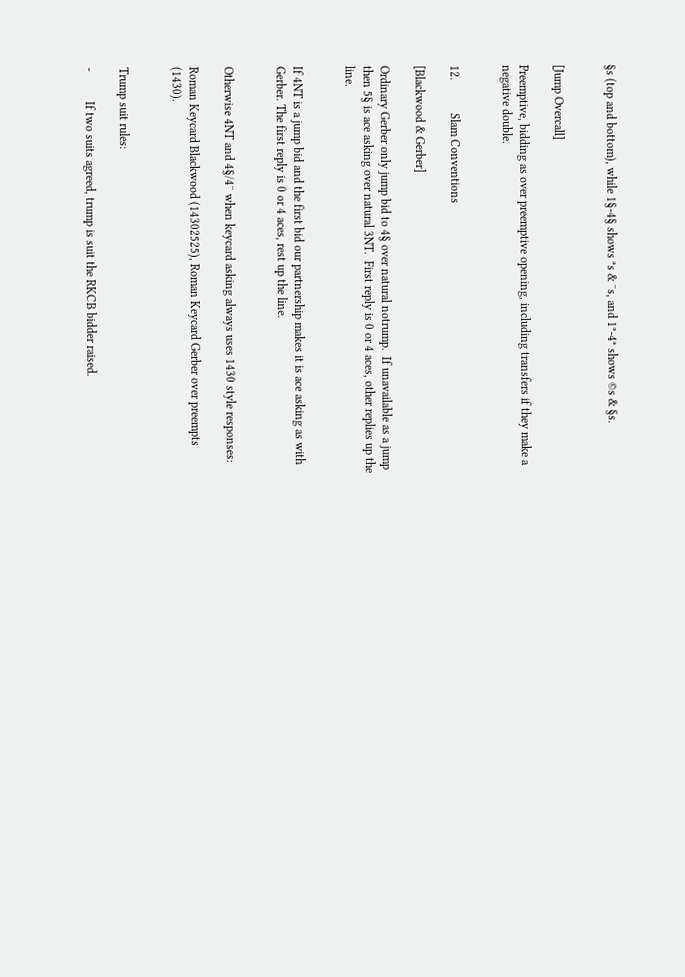§s (top and bottom), while 1§-4§ shows ªs & ¨s, and 1ª-4ª shows ©s & §s.


[Jump Overcall]

Preemptive, bidding as over preemptive opening, including transfers if they make a negative double.


12.           Slam Conventions

[Blackwood & Gerber]

Ordinary Gerber only jump bid to 4§ over natural notrump.  If unavailable as a jump then 5§ is ace asking over natural 3NT.  First reply is 0 or 4 aces, other replies up the line.


If 4NT is a jump bid and the first bid our partnership makes it is ace asking as with Gerber. The first reply is 0 or 4 aces, rest up the line.


Otherwise 4NT and 4§/4¨ when keycard asking always uses 1430 style responses:

Roman Keycard Blackwood (14302525), Roman Keycard Gerber over preempts (1430).


Trump suit rules:

-          If two suits agreed, trump is suit the RKCB bidder raised.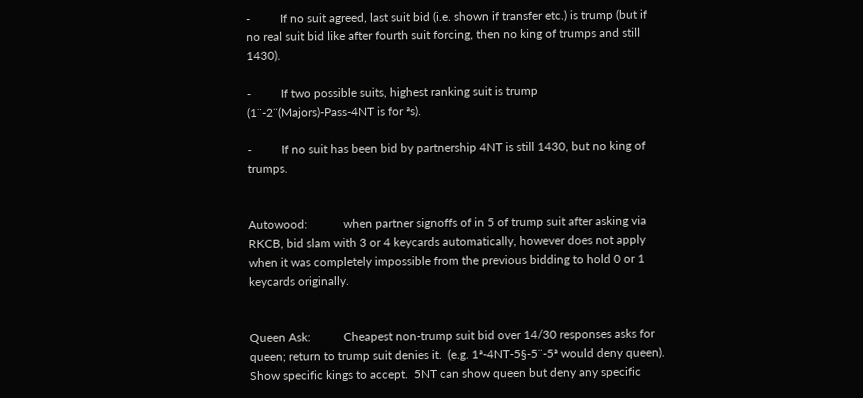-          If no suit agreed, last suit bid (i.e. shown if transfer etc.) is trump (but if no real suit bid like after fourth suit forcing, then no king of trumps and still 1430).

-          If two possible suits, highest ranking suit is trump (1¨-2¨(Majors)-Pass-4NT is for ªs).

-          If no suit has been bid by partnership 4NT is still 1430, but no king of trumps.


Autowood:            when partner signoffs of in 5 of trump suit after asking via RKCB, bid slam with 3 or 4 keycards automatically, however does not apply when it was completely impossible from the previous bidding to hold 0 or 1 keycards originally.


Queen Ask:           Cheapest non-trump suit bid over 14/30 responses asks for queen; return to trump suit denies it.  (e.g. 1ª-4NT-5§-5¨-5ª would deny queen).  Show specific kings to accept.  5NT can show queen but deny any specific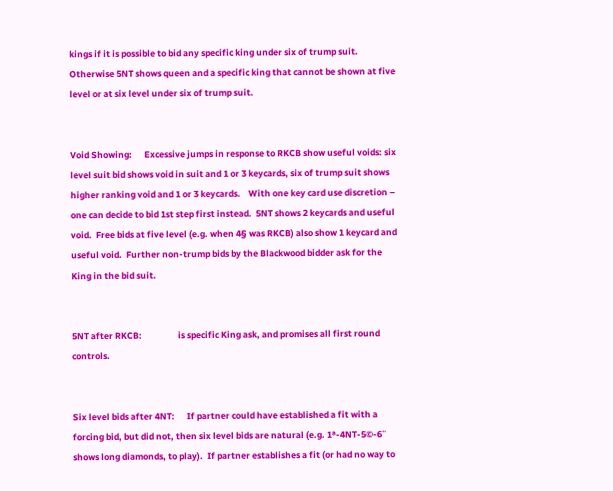kings if it is possible to bid any specific king under six of trump suit.  Otherwise 5NT shows queen and a specific king that cannot be shown at five level or at six level under six of trump suit.


Void Showing:      Excessive jumps in response to RKCB show useful voids: six level suit bid shows void in suit and 1 or 3 keycards, six of trump suit shows higher ranking void and 1 or 3 keycards.    With one key card use discretion – one can decide to bid 1st step first instead.  5NT shows 2 keycards and useful void.  Free bids at five level (e.g. when 4§ was RKCB) also show 1 keycard and useful void.  Further non-trump bids by the Blackwood bidder ask for the King in the bid suit.


5NT after RKCB:                  is specific King ask, and promises all first round controls.


Six level bids after 4NT:      If partner could have established a fit with a forcing bid, but did not, then six level bids are natural (e.g. 1ª-4NT-5©-6¨ shows long diamonds, to play).  If partner establishes a fit (or had no way to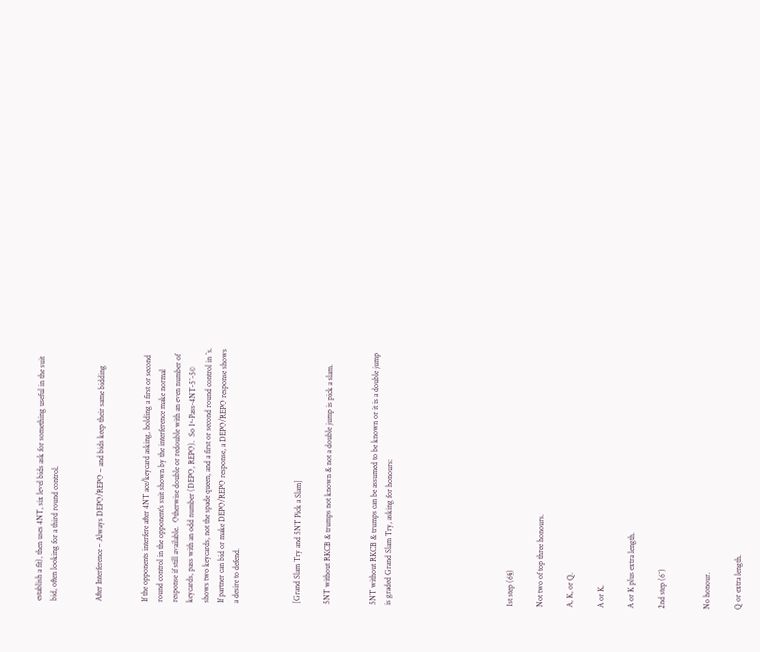establish a fit), then uses 4NT, six level bids ask for something useful in the suit bid, often looking for a third round control.


After Interference – Always DEPO/REPO – and bids keep their same bidding


If the opponents interfere after 4NT ace/keycard asking, holding a first or second round control in the opponent’s suit shown by the interference make normal response if still available.  Otherwise double or redouble with an even number of keycards, pass with an odd number (DEPO, REPO).  So 1ª-Pass-4NT-5¨-5© shows two keycards, not the spade queen, and a first or second round control in ¨s.  If partner can bid or make DEPO/REPO response, a DEPO/REPO response shows a desire to defend.



[Grand Slam Try and 5NT Pick a Slam]

5NT without RKCB & trumps not known & not a double jump is pick a slam.


5NT without RKCB & trumps can be assumed to be known or it is a double jump is graded Grand Slam Try, asking for honours:







1st step (6§)

Not two of top three honours.

A, K, or Q.

A or K.

A or K plus extra length.

2nd step (6¨)


No honour.

Q or extra length.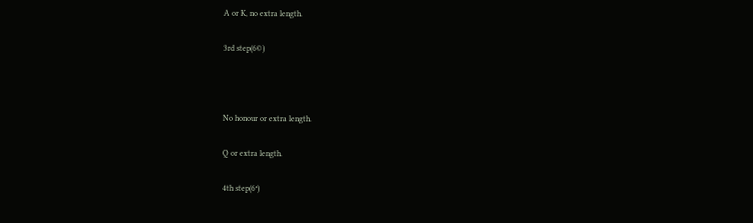A or K, no extra length.

3rd step(6©)



No honour or extra length.

Q or extra length.

4th step(6ª)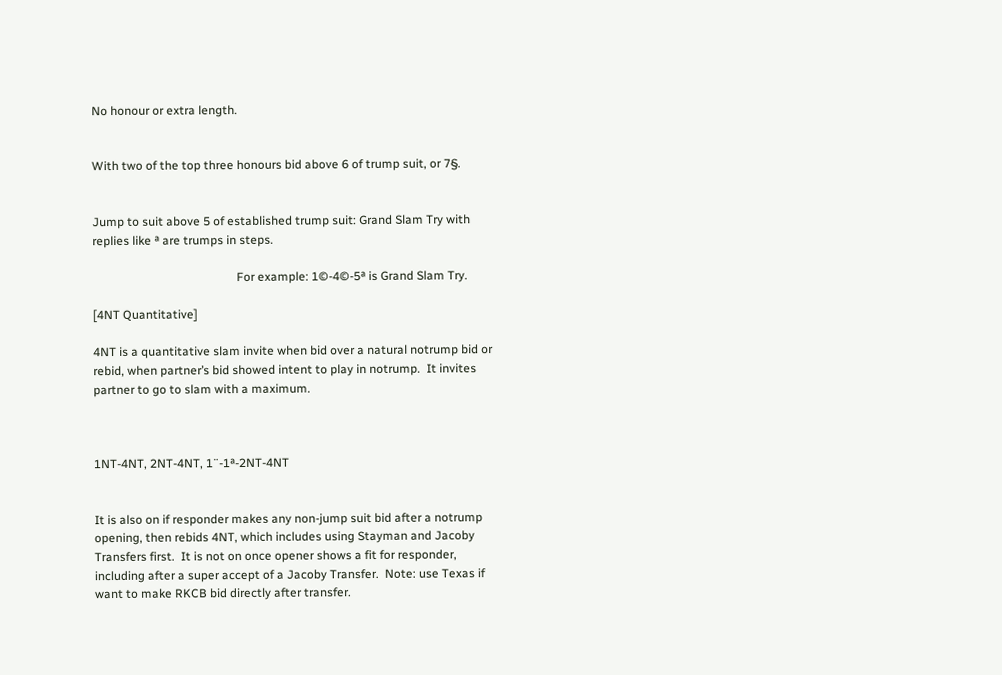No honour or extra length.


With two of the top three honours bid above 6 of trump suit, or 7§.


Jump to suit above 5 of established trump suit: Grand Slam Try with replies like ª are trumps in steps.

                                                For example: 1©-4©-5ª is Grand Slam Try.

[4NT Quantitative]

4NT is a quantitative slam invite when bid over a natural notrump bid or rebid, when partner’s bid showed intent to play in notrump.  It invites partner to go to slam with a maximum.



1NT-4NT, 2NT-4NT, 1¨-1ª-2NT-4NT


It is also on if responder makes any non-jump suit bid after a notrump opening, then rebids 4NT, which includes using Stayman and Jacoby Transfers first.  It is not on once opener shows a fit for responder, including after a super accept of a Jacoby Transfer.  Note: use Texas if want to make RKCB bid directly after transfer.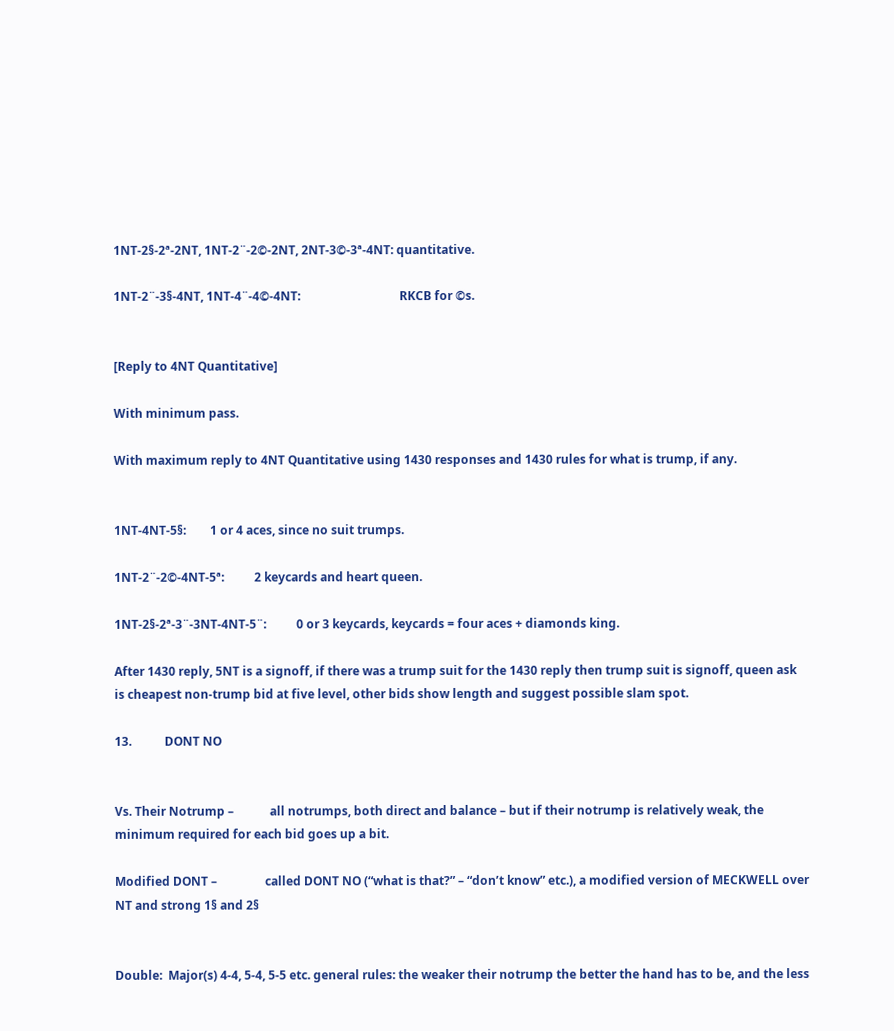1NT-2§-2ª-2NT, 1NT-2¨-2©-2NT, 2NT-3©-3ª-4NT: quantitative.

1NT-2¨-3§-4NT, 1NT-4¨-4©-4NT:                                 RKCB for ©s.


[Reply to 4NT Quantitative]

With minimum pass.

With maximum reply to 4NT Quantitative using 1430 responses and 1430 rules for what is trump, if any.


1NT-4NT-5§:        1 or 4 aces, since no suit trumps.

1NT-2¨-2©-4NT-5ª:          2 keycards and heart queen.

1NT-2§-2ª-3¨-3NT-4NT-5¨:          0 or 3 keycards, keycards = four aces + diamonds king.

After 1430 reply, 5NT is a signoff, if there was a trump suit for the 1430 reply then trump suit is signoff, queen ask is cheapest non-trump bid at five level, other bids show length and suggest possible slam spot.

13.           DONT NO


Vs. Their Notrump –            all notrumps, both direct and balance – but if their notrump is relatively weak, the minimum required for each bid goes up a bit.

Modified DONT –                called DONT NO (“what is that?” – “don’t know” etc.), a modified version of MECKWELL over NT and strong 1§ and 2§


Double:  Major(s) 4-4, 5-4, 5-5 etc. general rules: the weaker their notrump the better the hand has to be, and the less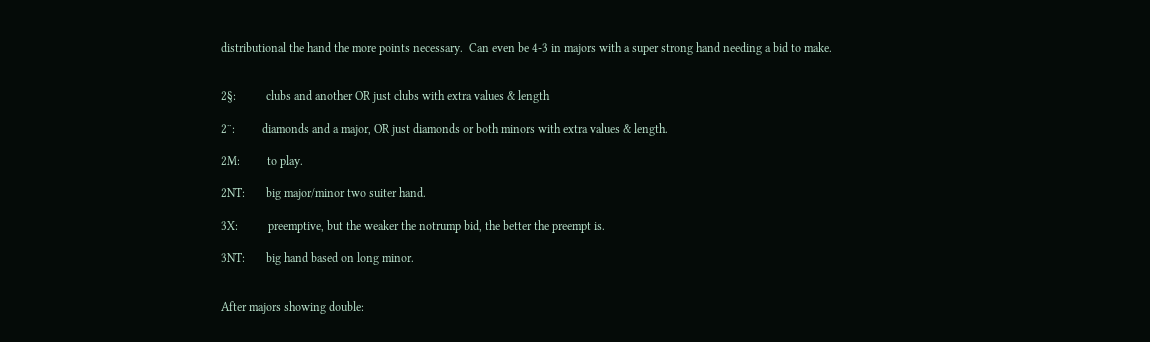distributional the hand the more points necessary.  Can even be 4-3 in majors with a super strong hand needing a bid to make.


2§:          clubs and another OR just clubs with extra values & length

2¨:         diamonds and a major, OR just diamonds or both minors with extra values & length.

2M:         to play.

2NT:       big major/minor two suiter hand.

3X:          preemptive, but the weaker the notrump bid, the better the preempt is.

3NT:       big hand based on long minor.


After majors showing double: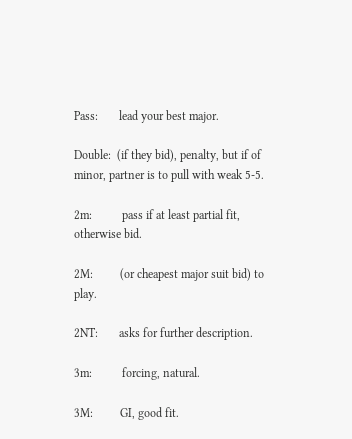Pass:       lead your best major.

Double:  (if they bid), penalty, but if of minor, partner is to pull with weak 5-5.

2m:          pass if at least partial fit, otherwise bid.

2M:         (or cheapest major suit bid) to play.

2NT:       asks for further description.

3m:          forcing, natural.

3M:         GI, good fit.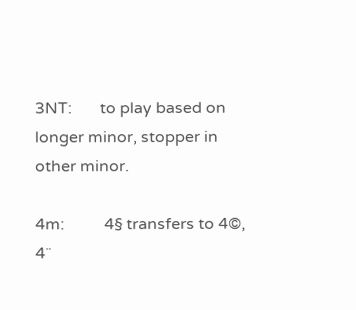3NT:       to play based on longer minor, stopper in other minor.

4m:          4§ transfers to 4©, 4¨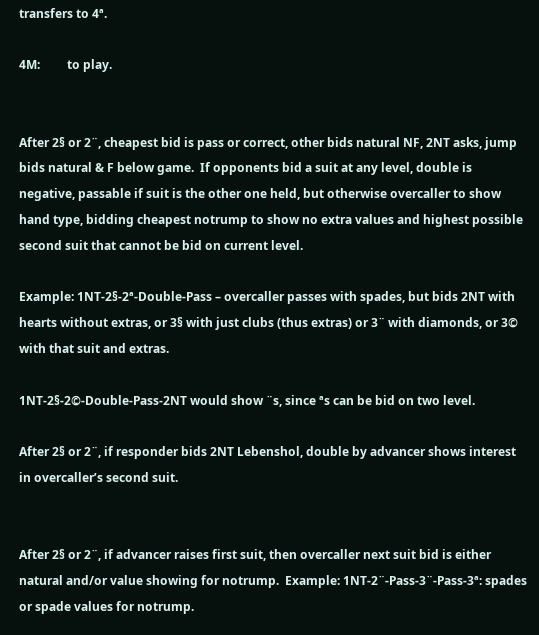transfers to 4ª.

4M:         to play.


After 2§ or 2¨, cheapest bid is pass or correct, other bids natural NF, 2NT asks, jump bids natural & F below game.  If opponents bid a suit at any level, double is negative, passable if suit is the other one held, but otherwise overcaller to show hand type, bidding cheapest notrump to show no extra values and highest possible second suit that cannot be bid on current level.

Example: 1NT-2§-2ª-Double-Pass – overcaller passes with spades, but bids 2NT with hearts without extras, or 3§ with just clubs (thus extras) or 3¨ with diamonds, or 3© with that suit and extras.

1NT-2§-2©-Double-Pass-2NT would show ¨s, since ªs can be bid on two level.

After 2§ or 2¨, if responder bids 2NT Lebenshol, double by advancer shows interest in overcaller’s second suit.


After 2§ or 2¨, if advancer raises first suit, then overcaller next suit bid is either natural and/or value showing for notrump.  Example: 1NT-2¨-Pass-3¨-Pass-3ª: spades or spade values for notrump.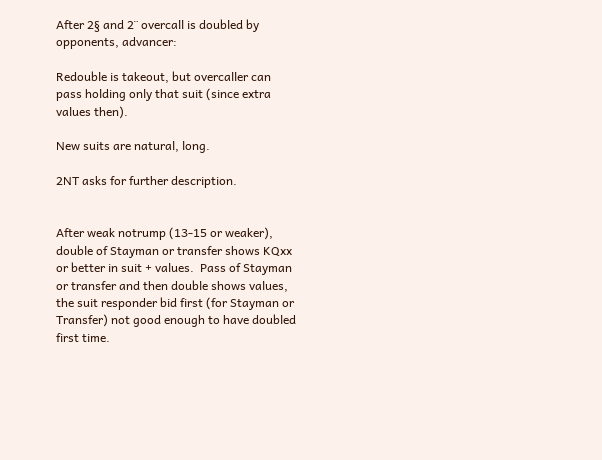After 2§ and 2¨ overcall is doubled by opponents, advancer:

Redouble is takeout, but overcaller can pass holding only that suit (since extra values then).

New suits are natural, long.

2NT asks for further description.


After weak notrump (13-15 or weaker), double of Stayman or transfer shows KQxx or better in suit + values.  Pass of Stayman or transfer and then double shows values, the suit responder bid first (for Stayman or Transfer) not good enough to have doubled first time.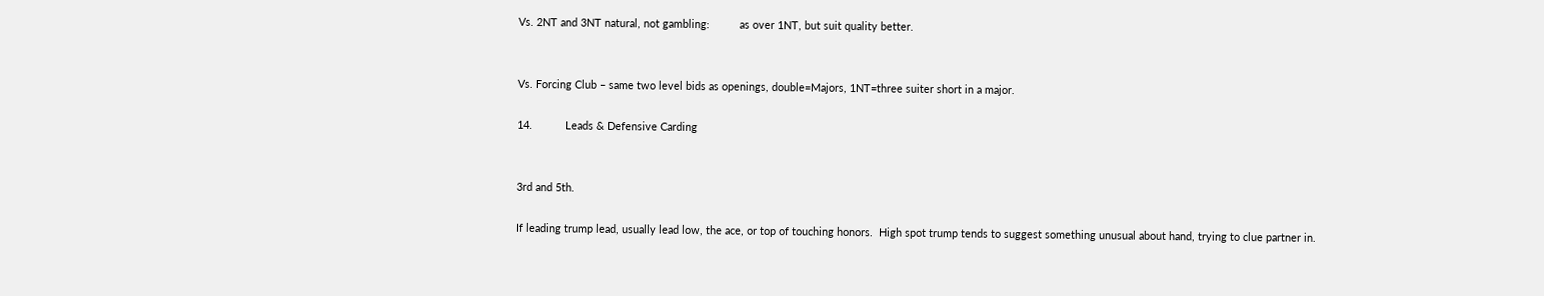Vs. 2NT and 3NT natural, not gambling:          as over 1NT, but suit quality better.


Vs. Forcing Club – same two level bids as openings, double=Majors, 1NT=three suiter short in a major.

14.           Leads & Defensive Carding


3rd and 5th.

If leading trump lead, usually lead low, the ace, or top of touching honors.  High spot trump tends to suggest something unusual about hand, trying to clue partner in.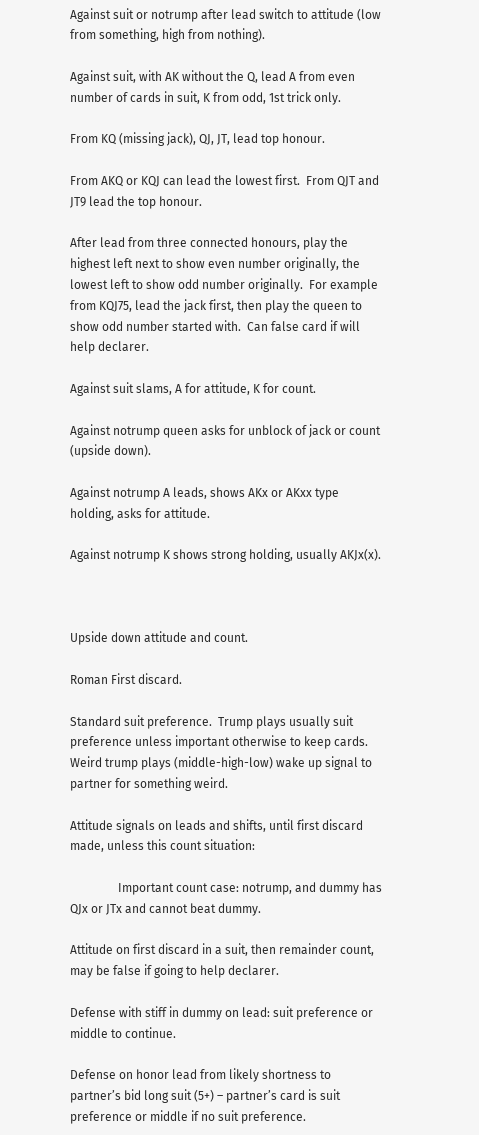Against suit or notrump after lead switch to attitude (low from something, high from nothing).

Against suit, with AK without the Q, lead A from even number of cards in suit, K from odd, 1st trick only.

From KQ (missing jack), QJ, JT, lead top honour.

From AKQ or KQJ can lead the lowest first.  From QJT and JT9 lead the top honour.

After lead from three connected honours, play the highest left next to show even number originally, the lowest left to show odd number originally.  For example from KQJ75, lead the jack first, then play the queen to show odd number started with.  Can false card if will help declarer.

Against suit slams, A for attitude, K for count.

Against notrump queen asks for unblock of jack or count (upside down).

Against notrump A leads, shows AKx or AKxx type holding, asks for attitude.

Against notrump K shows strong holding, usually AKJx(x).



Upside down attitude and count.

Roman First discard.

Standard suit preference.  Trump plays usually suit preference unless important otherwise to keep cards.  Weird trump plays (middle-high-low) wake up signal to partner for something weird.

Attitude signals on leads and shifts, until first discard made, unless this count situation:

                Important count case: notrump, and dummy has QJx or JTx and cannot beat dummy.

Attitude on first discard in a suit, then remainder count, may be false if going to help declarer.

Defense with stiff in dummy on lead: suit preference or middle to continue.

Defense on honor lead from likely shortness to partner’s bid long suit (5+) – partner’s card is suit preference or middle if no suit preference.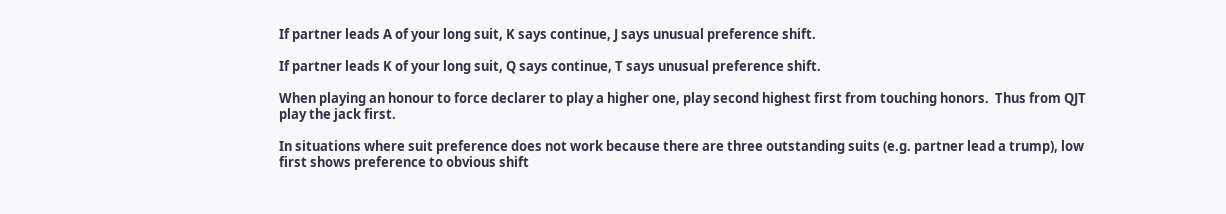If partner leads A of your long suit, K says continue, J says unusual preference shift.

If partner leads K of your long suit, Q says continue, T says unusual preference shift.

When playing an honour to force declarer to play a higher one, play second highest first from touching honors.  Thus from QJT play the jack first.

In situations where suit preference does not work because there are three outstanding suits (e.g. partner lead a trump), low first shows preference to obvious shift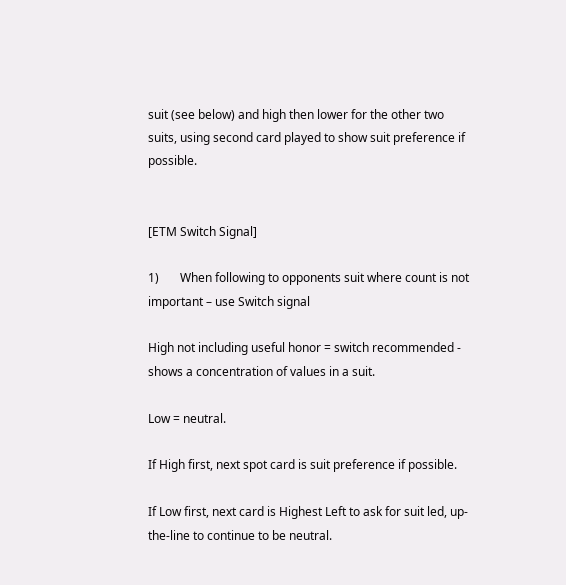suit (see below) and high then lower for the other two suits, using second card played to show suit preference if possible.


[ETM Switch Signal]

1)       When following to opponents suit where count is not important – use Switch signal

High not including useful honor = switch recommended - shows a concentration of values in a suit.

Low = neutral.

If High first, next spot card is suit preference if possible.

If Low first, next card is Highest Left to ask for suit led, up-the-line to continue to be neutral.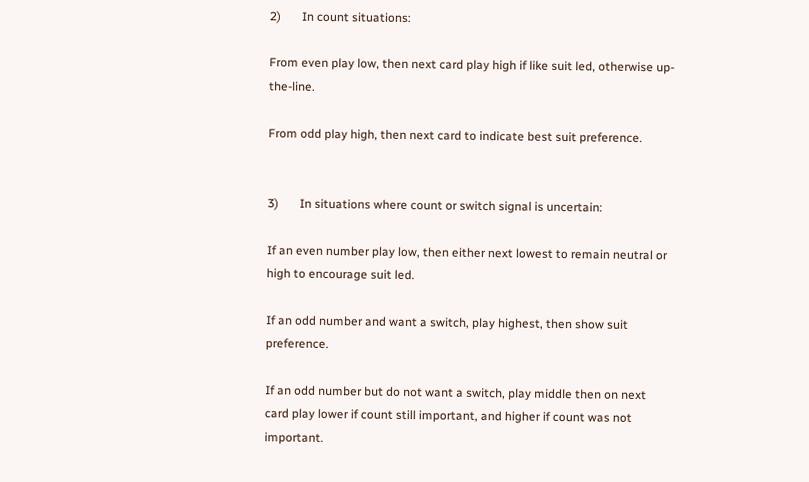2)       In count situations:

From even play low, then next card play high if like suit led, otherwise up-the-line.

From odd play high, then next card to indicate best suit preference.


3)       In situations where count or switch signal is uncertain:

If an even number play low, then either next lowest to remain neutral or high to encourage suit led.

If an odd number and want a switch, play highest, then show suit preference.

If an odd number but do not want a switch, play middle then on next card play lower if count still important, and higher if count was not important.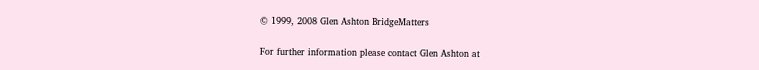© 1999, 2008 Glen Ashton BridgeMatters

For further information please contact Glen Ashton at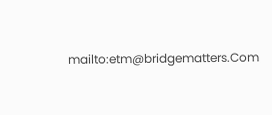mailto:etm@bridgematters.Com